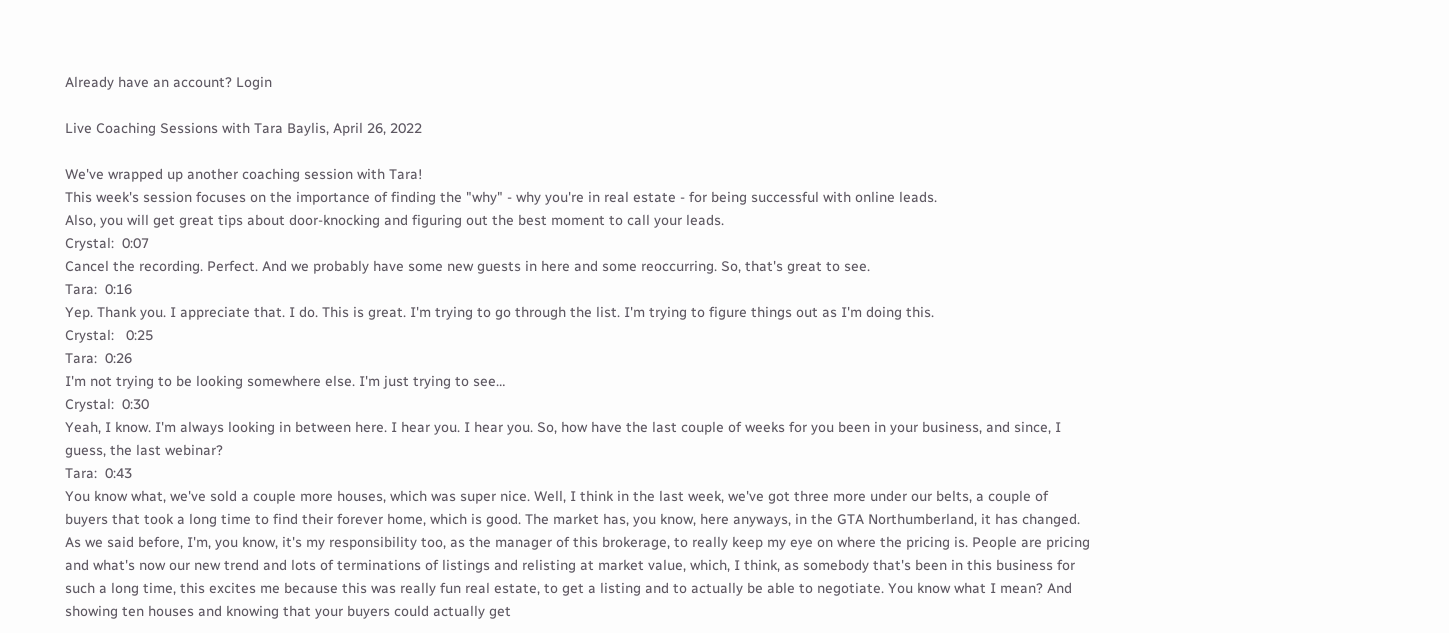Already have an account? Login

Live Coaching Sessions with Tara Baylis, April 26, 2022

We've wrapped up another coaching session with Tara!
This week's session focuses on the importance of finding the "why" - why you're in real estate - for being successful with online leads.
Also, you will get great tips about door-knocking and figuring out the best moment to call your leads.
Crystal:  0:07
Cancel the recording. Perfect. And we probably have some new guests in here and some reoccurring. So, that's great to see.
Tara:  0:16
Yep. Thank you. I appreciate that. I do. This is great. I'm trying to go through the list. I'm trying to figure things out as I'm doing this.
Crystal:   0:25
Tara:  0:26
I'm not trying to be looking somewhere else. I'm just trying to see…
Crystal:  0:30
Yeah, I know. I'm always looking in between here. I hear you. I hear you. So, how have the last couple of weeks for you been in your business, and since, I guess, the last webinar?
Tara:  0:43
You know what, we've sold a couple more houses, which was super nice. Well, I think in the last week, we've got three more under our belts, a couple of buyers that took a long time to find their forever home, which is good. The market has, you know, here anyways, in the GTA Northumberland, it has changed. As we said before, I'm, you know, it's my responsibility too, as the manager of this brokerage, to really keep my eye on where the pricing is. People are pricing and what's now our new trend and lots of terminations of listings and relisting at market value, which, I think, as somebody that's been in this business for such a long time, this excites me because this was really fun real estate, to get a listing and to actually be able to negotiate. You know what I mean? And showing ten houses and knowing that your buyers could actually get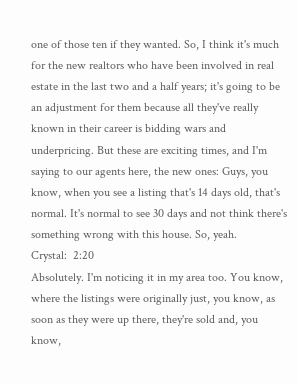one of those ten if they wanted. So, I think it's much for the new realtors who have been involved in real estate in the last two and a half years; it's going to be an adjustment for them because all they've really known in their career is bidding wars and underpricing. But these are exciting times, and I'm saying to our agents here, the new ones: Guys, you know, when you see a listing that's 14 days old, that's normal. It's normal to see 30 days and not think there's something wrong with this house. So, yeah.
Crystal:  2:20
Absolutely. I'm noticing it in my area too. You know, where the listings were originally just, you know, as soon as they were up there, they're sold and, you know,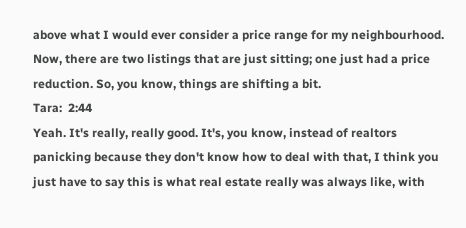above what I would ever consider a price range for my neighbourhood. Now, there are two listings that are just sitting; one just had a price reduction. So, you know, things are shifting a bit.
Tara:  2:44
Yeah. It's really, really good. It's, you know, instead of realtors panicking because they don't know how to deal with that, I think you just have to say this is what real estate really was always like, with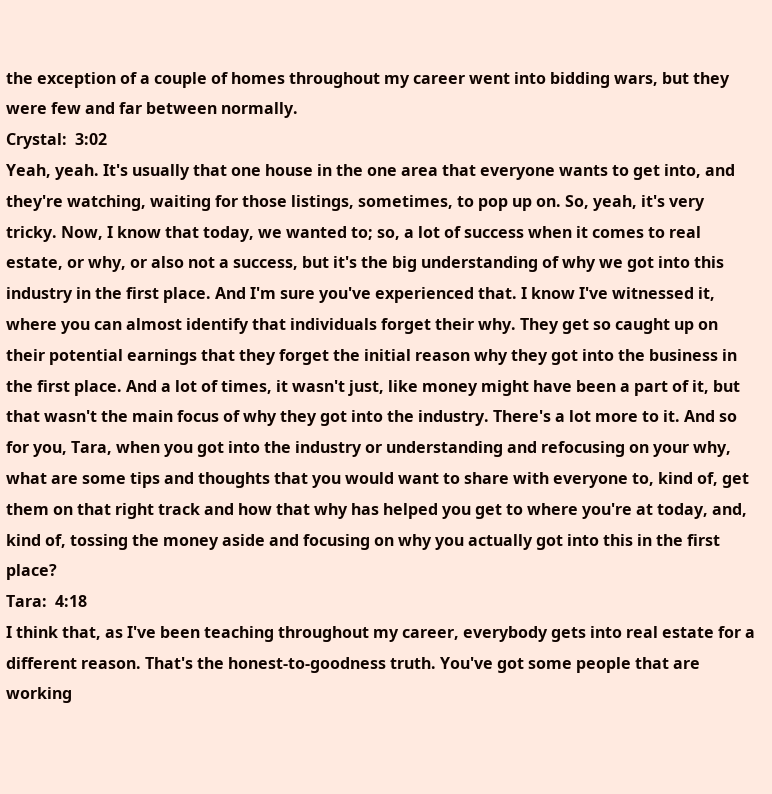the exception of a couple of homes throughout my career went into bidding wars, but they were few and far between normally.
Crystal:  3:02
Yeah, yeah. It's usually that one house in the one area that everyone wants to get into, and they're watching, waiting for those listings, sometimes, to pop up on. So, yeah, it's very tricky. Now, I know that today, we wanted to; so, a lot of success when it comes to real estate, or why, or also not a success, but it's the big understanding of why we got into this industry in the first place. And I'm sure you've experienced that. I know I've witnessed it, where you can almost identify that individuals forget their why. They get so caught up on their potential earnings that they forget the initial reason why they got into the business in the first place. And a lot of times, it wasn't just, like money might have been a part of it, but that wasn't the main focus of why they got into the industry. There's a lot more to it. And so for you, Tara, when you got into the industry or understanding and refocusing on your why, what are some tips and thoughts that you would want to share with everyone to, kind of, get them on that right track and how that why has helped you get to where you're at today, and, kind of, tossing the money aside and focusing on why you actually got into this in the first place?
Tara:  4:18
I think that, as I've been teaching throughout my career, everybody gets into real estate for a different reason. That's the honest-to-goodness truth. You've got some people that are working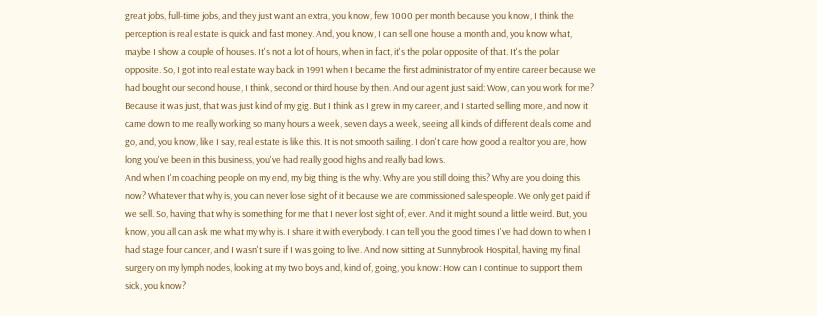great jobs, full-time jobs, and they just want an extra, you know, few 1000 per month because you know, I think the perception is real estate is quick and fast money. And, you know, I can sell one house a month and, you know what, maybe I show a couple of houses. It's not a lot of hours, when in fact, it's the polar opposite of that. It's the polar opposite. So, I got into real estate way back in 1991 when I became the first administrator of my entire career because we had bought our second house, I think, second or third house by then. And our agent just said: Wow, can you work for me? Because it was just, that was just kind of my gig. But I think as I grew in my career, and I started selling more, and now it came down to me really working so many hours a week, seven days a week, seeing all kinds of different deals come and go, and, you know, like I say, real estate is like this. It is not smooth sailing. I don't care how good a realtor you are, how long you've been in this business, you've had really good highs and really bad lows.
And when I'm coaching people on my end, my big thing is the why. Why are you still doing this? Why are you doing this now? Whatever that why is, you can never lose sight of it because we are commissioned salespeople. We only get paid if we sell. So, having that why is something for me that I never lost sight of, ever. And it might sound a little weird. But, you know, you all can ask me what my why is. I share it with everybody. I can tell you the good times I've had down to when I had stage four cancer, and I wasn't sure if I was going to live. And now sitting at Sunnybrook Hospital, having my final surgery on my lymph nodes, looking at my two boys and, kind of, going, you know: How can I continue to support them sick, you know?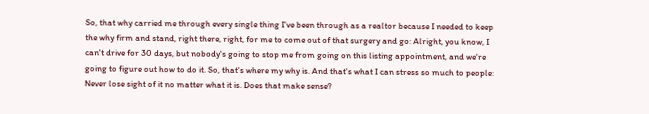So, that why carried me through every single thing I've been through as a realtor because I needed to keep the why firm and stand, right there, right, for me to come out of that surgery and go: Alright, you know, I can't drive for 30 days, but nobody's going to stop me from going on this listing appointment, and we're going to figure out how to do it. So, that's where my why is. And that's what I can stress so much to people: Never lose sight of it no matter what it is. Does that make sense?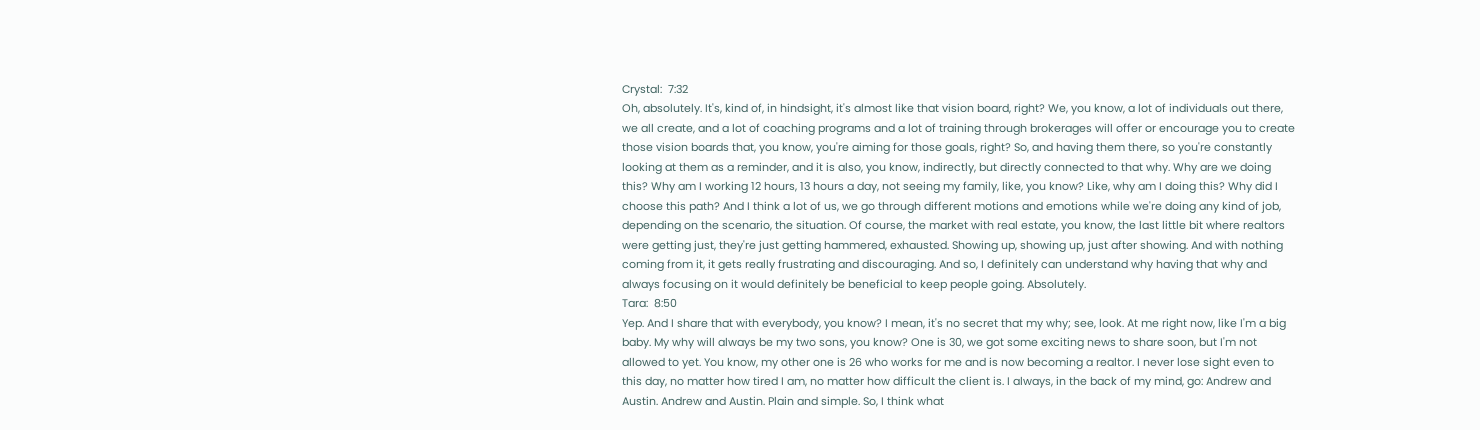Crystal:  7:32
Oh, absolutely. It's, kind of, in hindsight, it's almost like that vision board, right? We, you know, a lot of individuals out there, we all create, and a lot of coaching programs and a lot of training through brokerages will offer or encourage you to create those vision boards that, you know, you're aiming for those goals, right? So, and having them there, so you're constantly looking at them as a reminder, and it is also, you know, indirectly, but directly connected to that why. Why are we doing this? Why am I working 12 hours, 13 hours a day, not seeing my family, like, you know? Like, why am I doing this? Why did I choose this path? And I think a lot of us, we go through different motions and emotions while we're doing any kind of job, depending on the scenario, the situation. Of course, the market with real estate, you know, the last little bit where realtors were getting just, they're just getting hammered, exhausted. Showing up, showing up, just after showing. And with nothing coming from it, it gets really frustrating and discouraging. And so, I definitely can understand why having that why and always focusing on it would definitely be beneficial to keep people going. Absolutely.
Tara:  8:50
Yep. And I share that with everybody, you know? I mean, it's no secret that my why; see, look. At me right now, like I'm a big baby. My why will always be my two sons, you know? One is 30, we got some exciting news to share soon, but I'm not allowed to yet. You know, my other one is 26 who works for me and is now becoming a realtor. I never lose sight even to this day, no matter how tired I am, no matter how difficult the client is. I always, in the back of my mind, go: Andrew and Austin. Andrew and Austin. Plain and simple. So, I think what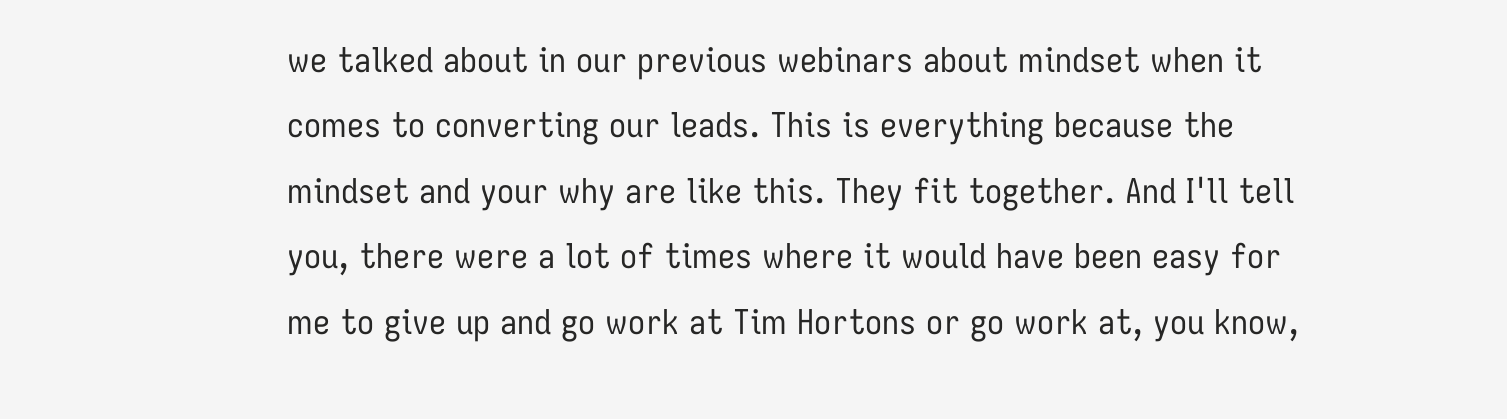we talked about in our previous webinars about mindset when it comes to converting our leads. This is everything because the mindset and your why are like this. They fit together. And I'll tell you, there were a lot of times where it would have been easy for me to give up and go work at Tim Hortons or go work at, you know,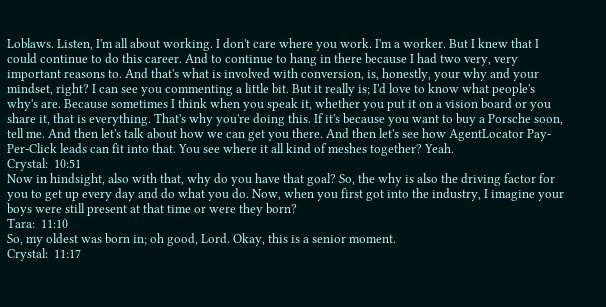Loblaws. Listen, I'm all about working. I don't care where you work. I'm a worker. But I knew that I could continue to do this career. And to continue to hang in there because I had two very, very important reasons to. And that's what is involved with conversion, is, honestly, your why and your mindset, right? I can see you commenting a little bit. But it really is; I'd love to know what people's why's are. Because sometimes I think when you speak it, whether you put it on a vision board or you share it, that is everything. That's why you're doing this. If it's because you want to buy a Porsche soon, tell me. And then let's talk about how we can get you there. And then let's see how AgentLocator Pay-Per-Click leads can fit into that. You see where it all kind of meshes together? Yeah.
Crystal:  10:51
Now in hindsight, also with that, why do you have that goal? So, the why is also the driving factor for you to get up every day and do what you do. Now, when you first got into the industry, I imagine your boys were still present at that time or were they born?
Tara:  11:10
So, my oldest was born in; oh good, Lord. Okay, this is a senior moment.
Crystal:  11:17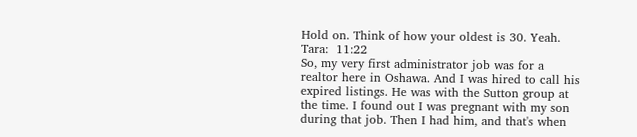Hold on. Think of how your oldest is 30. Yeah.
Tara:  11:22
So, my very first administrator job was for a realtor here in Oshawa. And I was hired to call his expired listings. He was with the Sutton group at the time. I found out I was pregnant with my son during that job. Then I had him, and that's when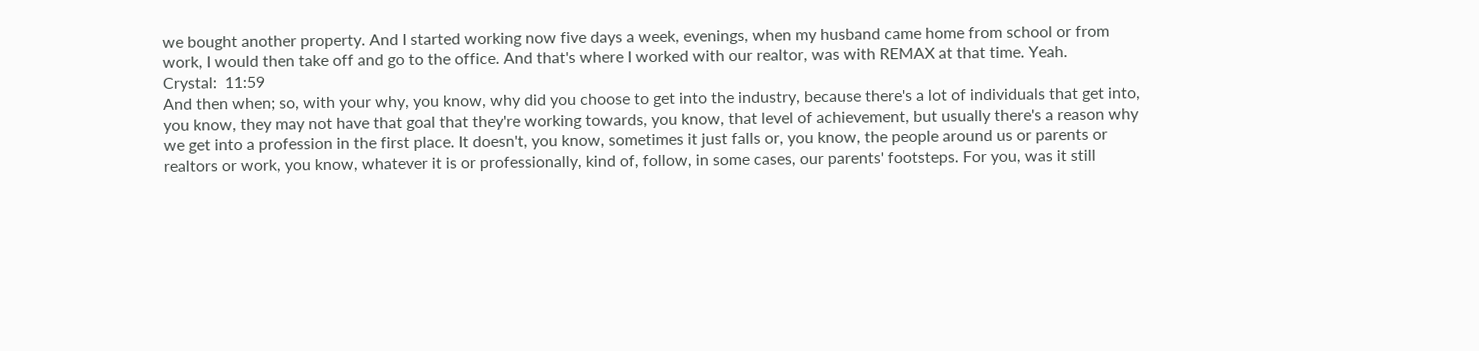we bought another property. And I started working now five days a week, evenings, when my husband came home from school or from work, I would then take off and go to the office. And that's where I worked with our realtor, was with REMAX at that time. Yeah.
Crystal:  11:59
And then when; so, with your why, you know, why did you choose to get into the industry, because there's a lot of individuals that get into, you know, they may not have that goal that they're working towards, you know, that level of achievement, but usually there's a reason why we get into a profession in the first place. It doesn't, you know, sometimes it just falls or, you know, the people around us or parents or realtors or work, you know, whatever it is or professionally, kind of, follow, in some cases, our parents' footsteps. For you, was it still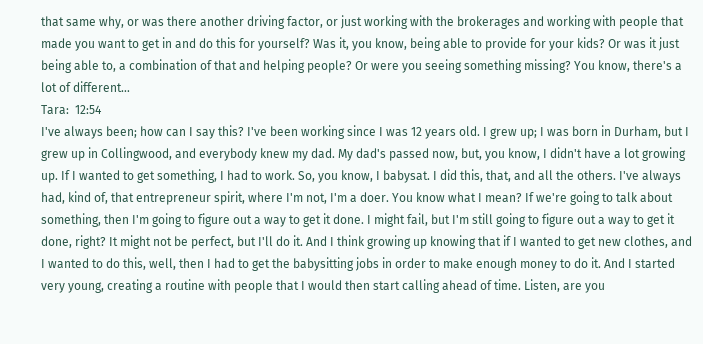that same why, or was there another driving factor, or just working with the brokerages and working with people that made you want to get in and do this for yourself? Was it, you know, being able to provide for your kids? Or was it just being able to, a combination of that and helping people? Or were you seeing something missing? You know, there's a lot of different…
Tara:  12:54
I've always been; how can I say this? I've been working since I was 12 years old. I grew up; I was born in Durham, but I grew up in Collingwood, and everybody knew my dad. My dad's passed now, but, you know, I didn't have a lot growing up. If I wanted to get something, I had to work. So, you know, I babysat. I did this, that, and all the others. I've always had, kind of, that entrepreneur spirit, where I'm not, I'm a doer. You know what I mean? If we're going to talk about something, then I'm going to figure out a way to get it done. I might fail, but I'm still going to figure out a way to get it done, right? It might not be perfect, but I'll do it. And I think growing up knowing that if I wanted to get new clothes, and I wanted to do this, well, then I had to get the babysitting jobs in order to make enough money to do it. And I started very young, creating a routine with people that I would then start calling ahead of time. Listen, are you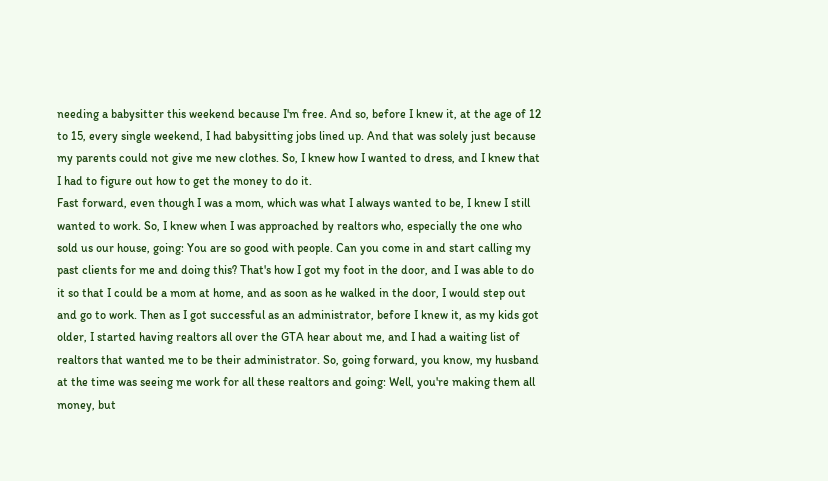needing a babysitter this weekend because I'm free. And so, before I knew it, at the age of 12 to 15, every single weekend, I had babysitting jobs lined up. And that was solely just because my parents could not give me new clothes. So, I knew how I wanted to dress, and I knew that I had to figure out how to get the money to do it.
Fast forward, even though I was a mom, which was what I always wanted to be, I knew I still wanted to work. So, I knew when I was approached by realtors who, especially the one who sold us our house, going: You are so good with people. Can you come in and start calling my past clients for me and doing this? That's how I got my foot in the door, and I was able to do it so that I could be a mom at home, and as soon as he walked in the door, I would step out and go to work. Then as I got successful as an administrator, before I knew it, as my kids got older, I started having realtors all over the GTA hear about me, and I had a waiting list of realtors that wanted me to be their administrator. So, going forward, you know, my husband at the time was seeing me work for all these realtors and going: Well, you're making them all money, but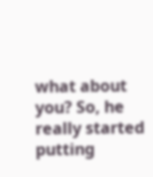what about you? So, he really started putting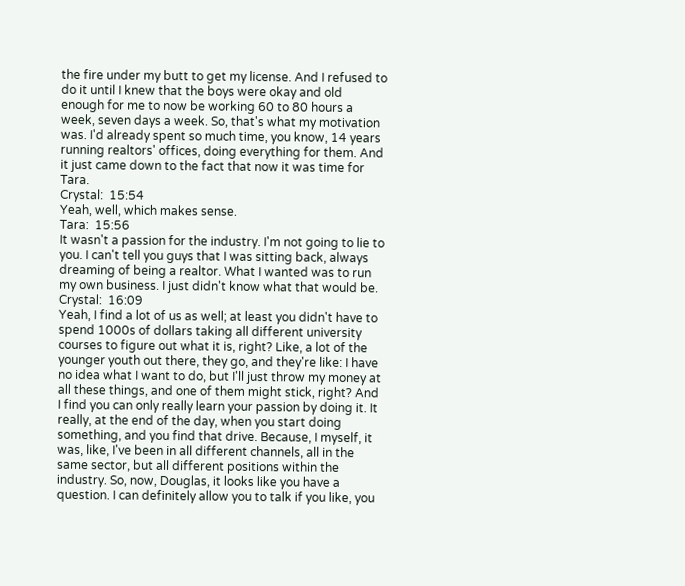the fire under my butt to get my license. And I refused to do it until I knew that the boys were okay and old enough for me to now be working 60 to 80 hours a week, seven days a week. So, that's what my motivation was. I'd already spent so much time, you know, 14 years running realtors' offices, doing everything for them. And it just came down to the fact that now it was time for Tara.
Crystal:  15:54
Yeah, well, which makes sense.
Tara:  15:56
It wasn't a passion for the industry. I'm not going to lie to you. I can't tell you guys that I was sitting back, always dreaming of being a realtor. What I wanted was to run my own business. I just didn't know what that would be.
Crystal:  16:09
Yeah, I find a lot of us as well; at least you didn't have to spend 1000s of dollars taking all different university courses to figure out what it is, right? Like, a lot of the younger youth out there, they go, and they're like: I have no idea what I want to do, but I'll just throw my money at all these things, and one of them might stick, right? And I find you can only really learn your passion by doing it. It really, at the end of the day, when you start doing something, and you find that drive. Because, I myself, it was, like, I've been in all different channels, all in the same sector, but all different positions within the industry. So, now, Douglas, it looks like you have a question. I can definitely allow you to talk if you like, you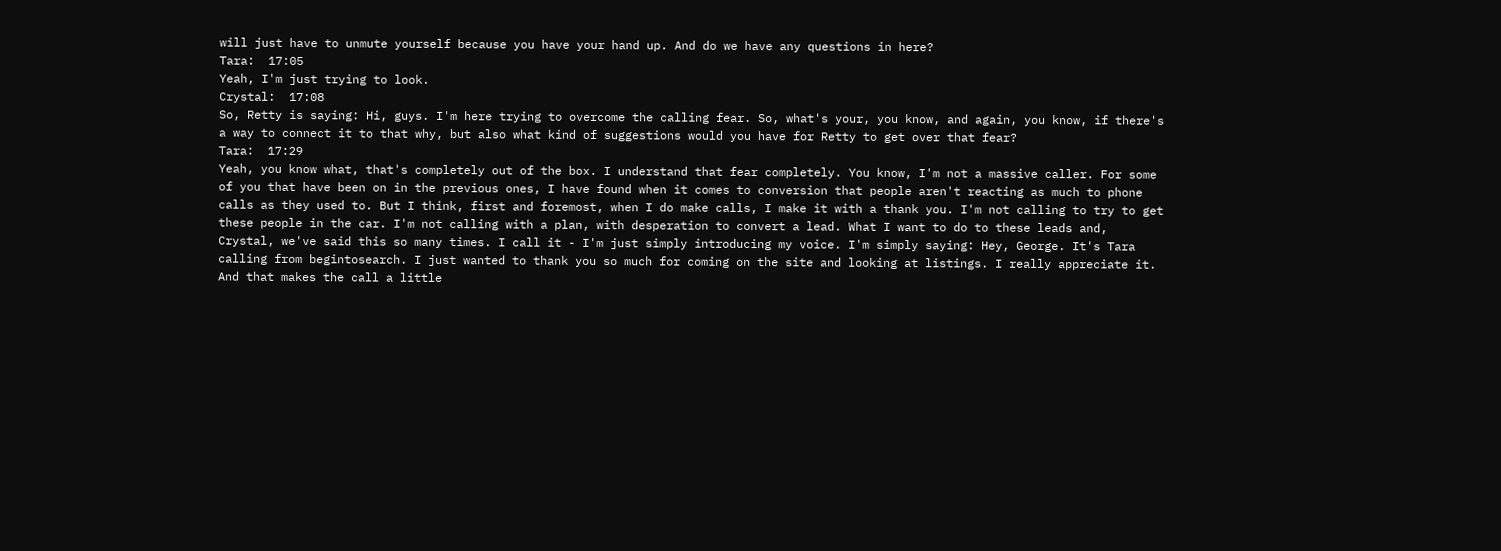will just have to unmute yourself because you have your hand up. And do we have any questions in here?
Tara:  17:05
Yeah, I'm just trying to look.
Crystal:  17:08
So, Retty is saying: Hi, guys. I'm here trying to overcome the calling fear. So, what's your, you know, and again, you know, if there's a way to connect it to that why, but also what kind of suggestions would you have for Retty to get over that fear?
Tara:  17:29
Yeah, you know what, that's completely out of the box. I understand that fear completely. You know, I'm not a massive caller. For some of you that have been on in the previous ones, I have found when it comes to conversion that people aren't reacting as much to phone calls as they used to. But I think, first and foremost, when I do make calls, I make it with a thank you. I'm not calling to try to get these people in the car. I'm not calling with a plan, with desperation to convert a lead. What I want to do to these leads and, Crystal, we've said this so many times. I call it - I'm just simply introducing my voice. I'm simply saying: Hey, George. It's Tara calling from begintosearch. I just wanted to thank you so much for coming on the site and looking at listings. I really appreciate it. And that makes the call a little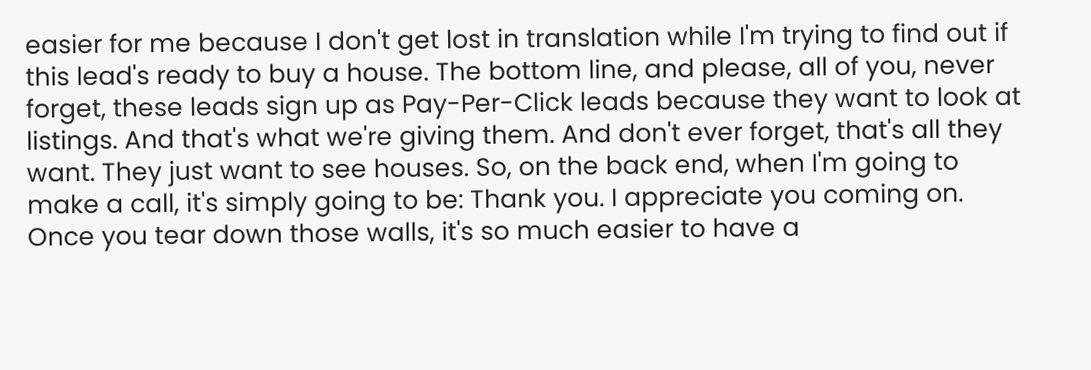easier for me because I don't get lost in translation while I'm trying to find out if this lead's ready to buy a house. The bottom line, and please, all of you, never forget, these leads sign up as Pay-Per-Click leads because they want to look at listings. And that's what we're giving them. And don't ever forget, that's all they want. They just want to see houses. So, on the back end, when I'm going to make a call, it's simply going to be: Thank you. I appreciate you coming on. Once you tear down those walls, it's so much easier to have a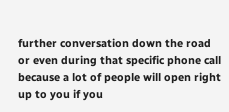further conversation down the road or even during that specific phone call because a lot of people will open right up to you if you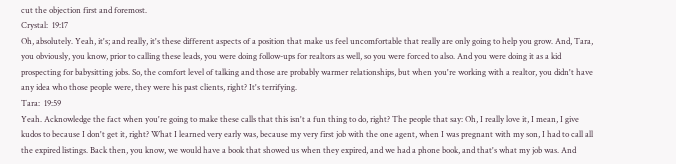cut the objection first and foremost.
Crystal:  19:17
Oh, absolutely. Yeah, it's; and really, it's these different aspects of a position that make us feel uncomfortable that really are only going to help you grow. And, Tara, you obviously, you know, prior to calling these leads, you were doing follow-ups for realtors as well, so you were forced to also. And you were doing it as a kid prospecting for babysitting jobs. So, the comfort level of talking and those are probably warmer relationships, but when you're working with a realtor, you didn't have any idea who those people were, they were his past clients, right? It's terrifying.
Tara:  19:59
Yeah. Acknowledge the fact when you're going to make these calls that this isn't a fun thing to do, right? The people that say: Oh, I really love it, I mean, I give kudos to because I don't get it, right? What I learned very early was, because my very first job with the one agent, when I was pregnant with my son, I had to call all the expired listings. Back then, you know, we would have a book that showed us when they expired, and we had a phone book, and that's what my job was. And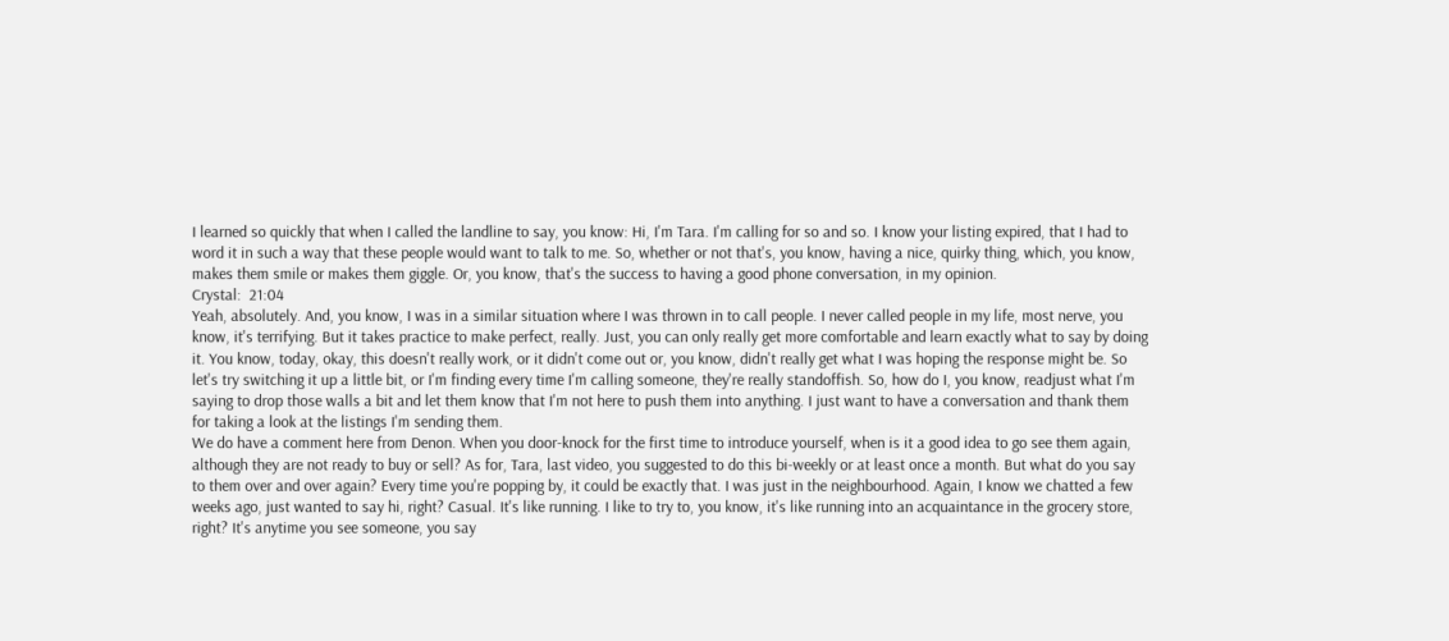I learned so quickly that when I called the landline to say, you know: Hi, I'm Tara. I'm calling for so and so. I know your listing expired, that I had to word it in such a way that these people would want to talk to me. So, whether or not that's, you know, having a nice, quirky thing, which, you know, makes them smile or makes them giggle. Or, you know, that's the success to having a good phone conversation, in my opinion.
Crystal:  21:04
Yeah, absolutely. And, you know, I was in a similar situation where I was thrown in to call people. I never called people in my life, most nerve, you know, it's terrifying. But it takes practice to make perfect, really. Just, you can only really get more comfortable and learn exactly what to say by doing it. You know, today, okay, this doesn't really work, or it didn't come out or, you know, didn't really get what I was hoping the response might be. So let's try switching it up a little bit, or I'm finding every time I'm calling someone, they're really standoffish. So, how do I, you know, readjust what I'm saying to drop those walls a bit and let them know that I'm not here to push them into anything. I just want to have a conversation and thank them for taking a look at the listings I'm sending them.
We do have a comment here from Denon. When you door-knock for the first time to introduce yourself, when is it a good idea to go see them again, although they are not ready to buy or sell? As for, Tara, last video, you suggested to do this bi-weekly or at least once a month. But what do you say to them over and over again? Every time you're popping by, it could be exactly that. I was just in the neighbourhood. Again, I know we chatted a few weeks ago, just wanted to say hi, right? Casual. It's like running. I like to try to, you know, it's like running into an acquaintance in the grocery store, right? It's anytime you see someone, you say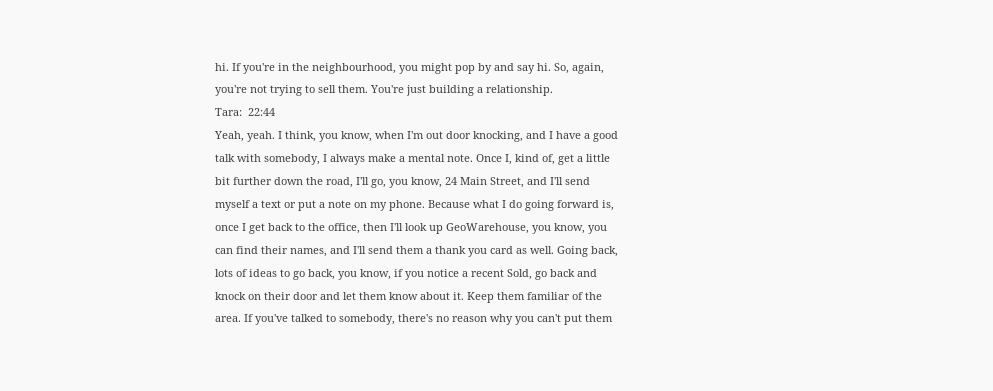hi. If you're in the neighbourhood, you might pop by and say hi. So, again, you're not trying to sell them. You're just building a relationship.
Tara:  22:44
Yeah, yeah. I think, you know, when I'm out door knocking, and I have a good talk with somebody, I always make a mental note. Once I, kind of, get a little bit further down the road, I'll go, you know, 24 Main Street, and I'll send myself a text or put a note on my phone. Because what I do going forward is, once I get back to the office, then I'll look up GeoWarehouse, you know, you can find their names, and I'll send them a thank you card as well. Going back, lots of ideas to go back, you know, if you notice a recent Sold, go back and knock on their door and let them know about it. Keep them familiar of the area. If you've talked to somebody, there's no reason why you can't put them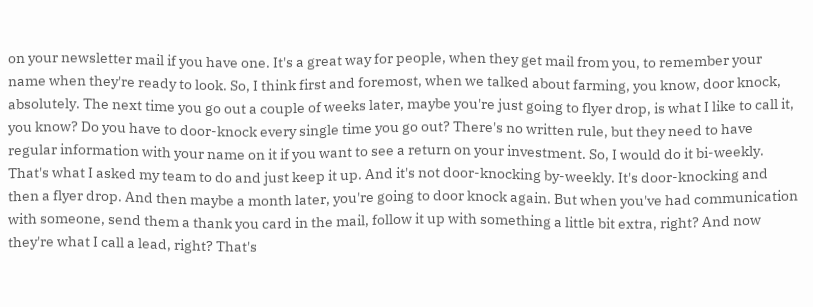on your newsletter mail if you have one. It's a great way for people, when they get mail from you, to remember your name when they're ready to look. So, I think first and foremost, when we talked about farming, you know, door knock, absolutely. The next time you go out a couple of weeks later, maybe you're just going to flyer drop, is what I like to call it, you know? Do you have to door-knock every single time you go out? There's no written rule, but they need to have regular information with your name on it if you want to see a return on your investment. So, I would do it bi-weekly. That's what I asked my team to do and just keep it up. And it's not door-knocking by-weekly. It's door-knocking and then a flyer drop. And then maybe a month later, you're going to door knock again. But when you've had communication with someone, send them a thank you card in the mail, follow it up with something a little bit extra, right? And now they're what I call a lead, right? That's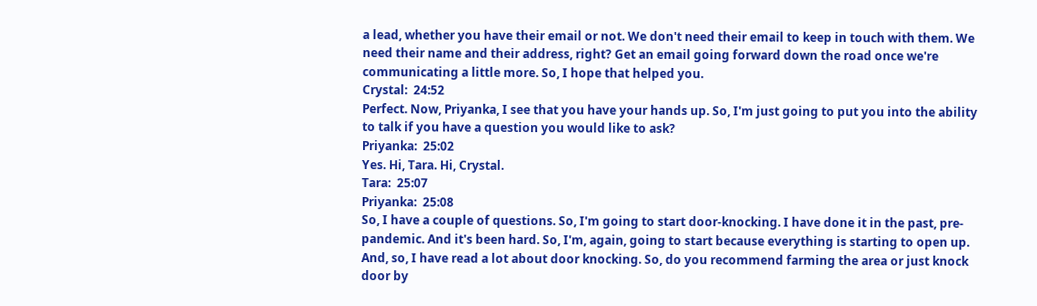a lead, whether you have their email or not. We don't need their email to keep in touch with them. We need their name and their address, right? Get an email going forward down the road once we're communicating a little more. So, I hope that helped you.
Crystal:  24:52
Perfect. Now, Priyanka, I see that you have your hands up. So, I'm just going to put you into the ability to talk if you have a question you would like to ask?
Priyanka:  25:02
Yes. Hi, Tara. Hi, Crystal.
Tara:  25:07
Priyanka:  25:08
So, I have a couple of questions. So, I'm going to start door-knocking. I have done it in the past, pre-pandemic. And it's been hard. So, I'm, again, going to start because everything is starting to open up. And, so, I have read a lot about door knocking. So, do you recommend farming the area or just knock door by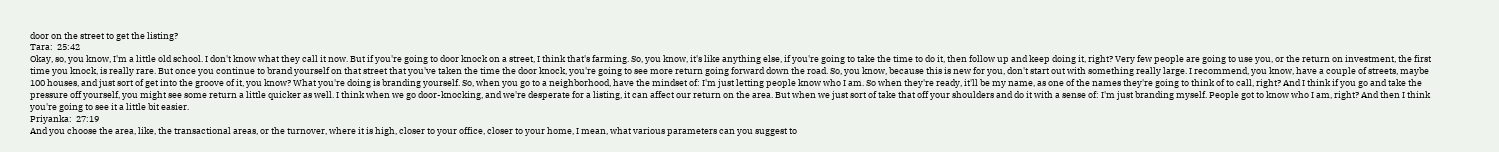door on the street to get the listing?
Tara:  25:42
Okay, so, you know, I'm a little old school. I don't know what they call it now. But if you're going to door knock on a street, I think that's farming. So, you know, it's like anything else, if you're going to take the time to do it, then follow up and keep doing it, right? Very few people are going to use you, or the return on investment, the first time you knock, is really rare. But once you continue to brand yourself on that street that you've taken the time the door knock, you're going to see more return going forward down the road. So, you know, because this is new for you, don't start out with something really large. I recommend, you know, have a couple of streets, maybe 100 houses, and just sort of get into the groove of it, you know? What you're doing is branding yourself. So, when you go to a neighborhood, have the mindset of: I'm just letting people know who I am. So when they're ready, it'll be my name, as one of the names they're going to think of to call, right? And I think if you go and take the pressure off yourself, you might see some return a little quicker as well. I think when we go door-knocking, and we're desperate for a listing, it can affect our return on the area. But when we just sort of take that off your shoulders and do it with a sense of: I'm just branding myself. People got to know who I am, right? And then I think you're going to see it a little bit easier.
Priyanka:  27:19
And you choose the area, like, the transactional areas, or the turnover, where it is high, closer to your office, closer to your home, I mean, what various parameters can you suggest to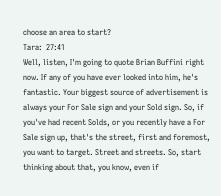choose an area to start?
Tara:  27:41
Well, listen, I'm going to quote Brian Buffini right now. If any of you have ever looked into him, he's fantastic. Your biggest source of advertisement is always your For Sale sign and your Sold sign. So, if you've had recent Solds, or you recently have a For Sale sign up, that's the street, first and foremost, you want to target. Street and streets. So, start thinking about that, you know, even if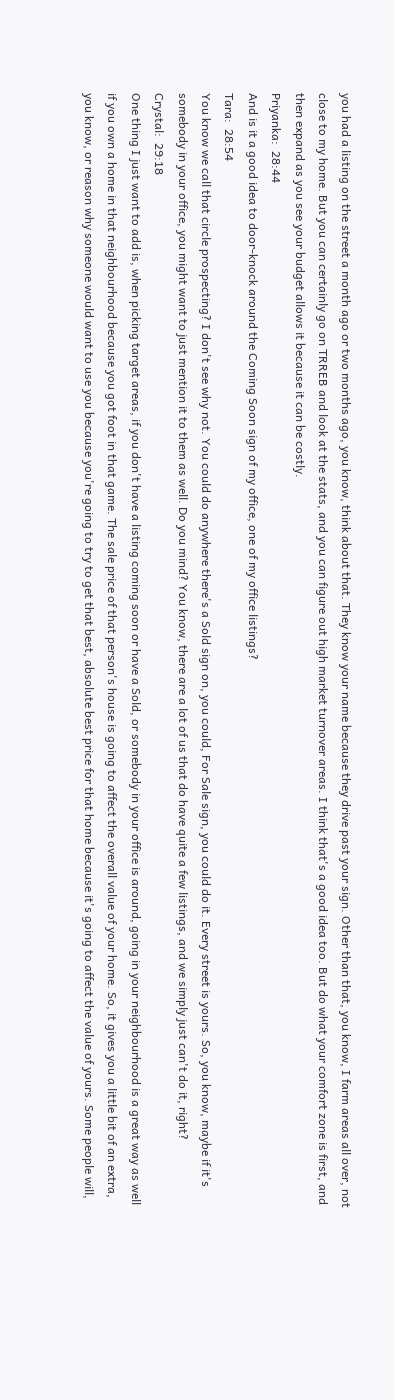you had a listing on the street a month ago or two months ago, you know, think about that. They know your name because they drive past your sign. Other than that, you know, I farm areas all over, not close to my home. But you can certainly go on TRREB and look at the stats, and you can figure out high market turnover areas. I think that's a good idea too. But do what your comfort zone is first, and then expand as you see your budget allows it because it can be costly.
Priyanka:  28:44
And is it a good idea to door-knock around the Coming Soon sign of my office, one of my office listings?
Tara:  28:54
You know we call that circle prospecting? I don't see why not. You could do anywhere there's a Sold sign on, you could, For Sale sign, you could do it. Every street is yours. So, you know, maybe if it's somebody in your office, you might want to just mention it to them as well. Do you mind? You know, there are a lot of us that do have quite a few listings, and we simply just can't do it, right?
Crystal:  29:18
One thing I just want to add is, when picking target areas, if you don't have a listing coming soon or have a Sold, or somebody in your office is around, going in your neighbourhood is a great way as well if you own a home in that neighbourhood because you got foot in that game. The sale price of that person's house is going to affect the overall value of your home. So, it gives you a little bit of an extra, you know, or reason why someone would want to use you because you're going to try to get that best, absolute best price for that home because it's going to affect the value of yours. Some people will,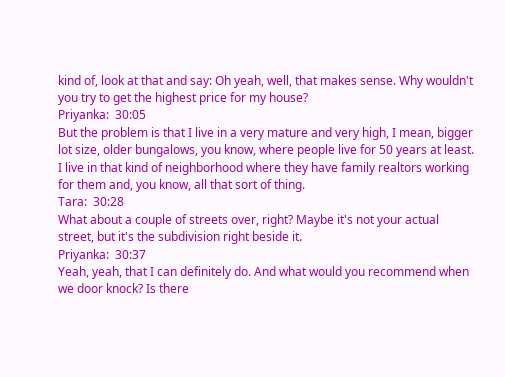kind of, look at that and say: Oh yeah, well, that makes sense. Why wouldn't you try to get the highest price for my house?
Priyanka:  30:05
But the problem is that I live in a very mature and very high, I mean, bigger lot size, older bungalows, you know, where people live for 50 years at least. I live in that kind of neighborhood where they have family realtors working for them and, you know, all that sort of thing.
Tara:  30:28
What about a couple of streets over, right? Maybe it's not your actual street, but it's the subdivision right beside it.
Priyanka:  30:37
Yeah, yeah, that I can definitely do. And what would you recommend when we door knock? Is there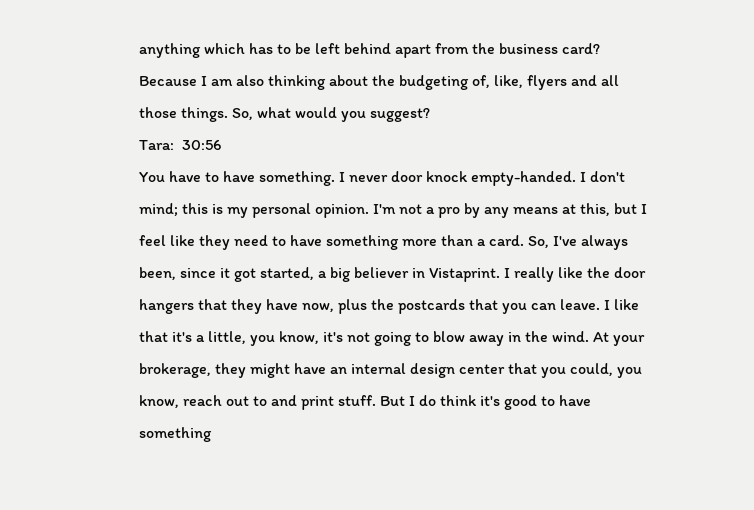anything which has to be left behind apart from the business card? Because I am also thinking about the budgeting of, like, flyers and all those things. So, what would you suggest?
Tara:  30:56
You have to have something. I never door knock empty-handed. I don't mind; this is my personal opinion. I'm not a pro by any means at this, but I feel like they need to have something more than a card. So, I've always been, since it got started, a big believer in Vistaprint. I really like the door hangers that they have now, plus the postcards that you can leave. I like that it's a little, you know, it's not going to blow away in the wind. At your brokerage, they might have an internal design center that you could, you know, reach out to and print stuff. But I do think it's good to have something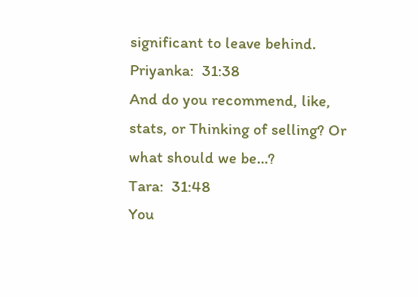significant to leave behind.
Priyanka:  31:38
And do you recommend, like, stats, or Thinking of selling? Or what should we be…?
Tara:  31:48
You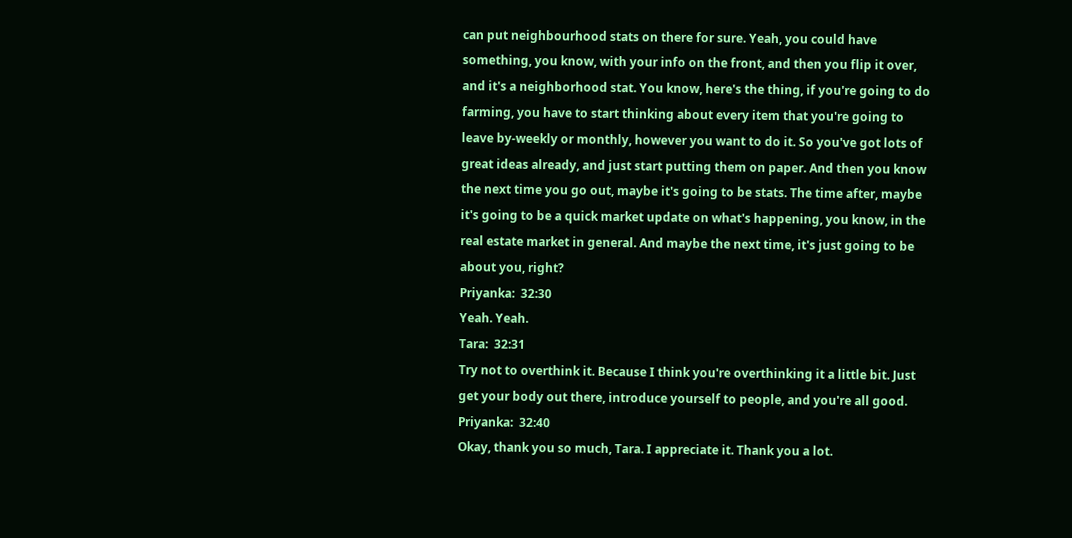can put neighbourhood stats on there for sure. Yeah, you could have something, you know, with your info on the front, and then you flip it over, and it's a neighborhood stat. You know, here's the thing, if you're going to do farming, you have to start thinking about every item that you're going to leave by-weekly or monthly, however you want to do it. So you've got lots of great ideas already, and just start putting them on paper. And then you know the next time you go out, maybe it's going to be stats. The time after, maybe it's going to be a quick market update on what's happening, you know, in the real estate market in general. And maybe the next time, it's just going to be about you, right?
Priyanka:  32:30
Yeah. Yeah.
Tara:  32:31
Try not to overthink it. Because I think you're overthinking it a little bit. Just get your body out there, introduce yourself to people, and you're all good.
Priyanka:  32:40
Okay, thank you so much, Tara. I appreciate it. Thank you a lot.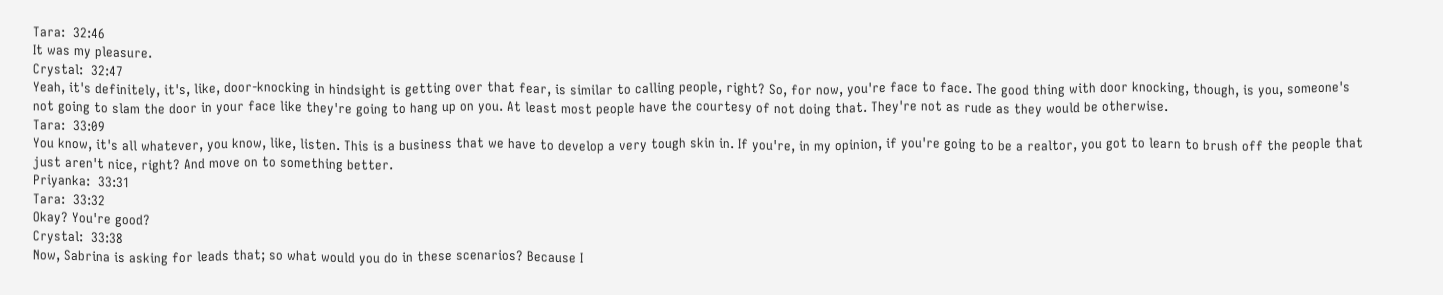Tara:  32:46
It was my pleasure.
Crystal:  32:47
Yeah, it's definitely, it's, like, door-knocking in hindsight is getting over that fear, is similar to calling people, right? So, for now, you're face to face. The good thing with door knocking, though, is you, someone's not going to slam the door in your face like they're going to hang up on you. At least most people have the courtesy of not doing that. They're not as rude as they would be otherwise.
Tara:  33:09
You know, it's all whatever, you know, like, listen. This is a business that we have to develop a very tough skin in. If you're, in my opinion, if you're going to be a realtor, you got to learn to brush off the people that just aren't nice, right? And move on to something better.
Priyanka:  33:31
Tara:  33:32
Okay? You're good?
Crystal:  33:38
Now, Sabrina is asking for leads that; so what would you do in these scenarios? Because I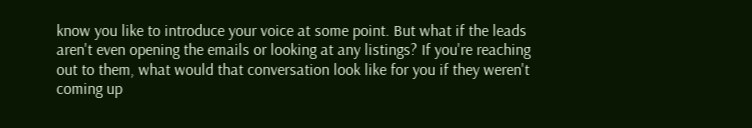know you like to introduce your voice at some point. But what if the leads aren't even opening the emails or looking at any listings? If you're reaching out to them, what would that conversation look like for you if they weren't coming up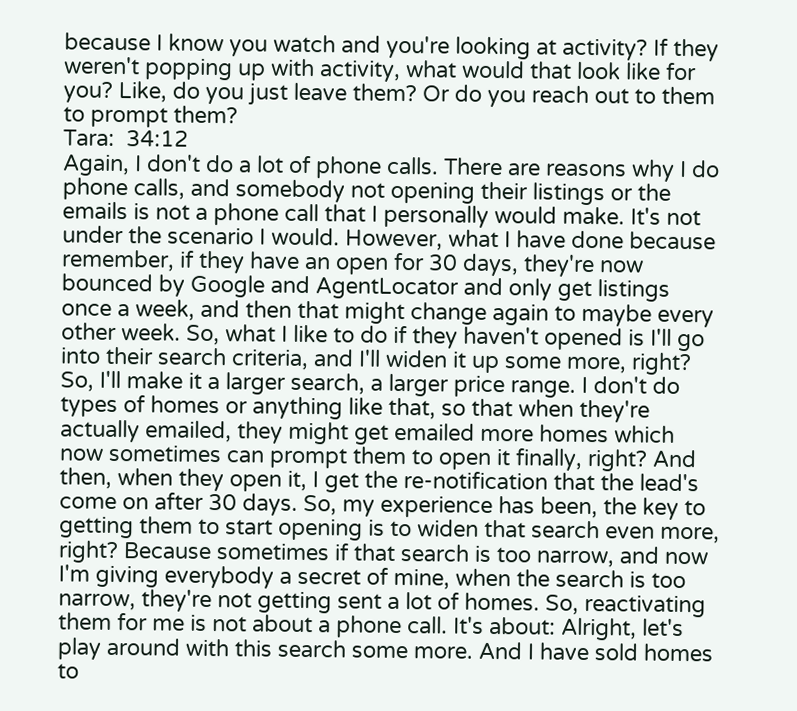because I know you watch and you're looking at activity? If they weren't popping up with activity, what would that look like for you? Like, do you just leave them? Or do you reach out to them to prompt them?
Tara:  34:12
Again, I don't do a lot of phone calls. There are reasons why I do phone calls, and somebody not opening their listings or the emails is not a phone call that I personally would make. It's not under the scenario I would. However, what I have done because remember, if they have an open for 30 days, they're now bounced by Google and AgentLocator and only get listings once a week, and then that might change again to maybe every other week. So, what I like to do if they haven't opened is I'll go into their search criteria, and I'll widen it up some more, right? So, I'll make it a larger search, a larger price range. I don't do types of homes or anything like that, so that when they're actually emailed, they might get emailed more homes which now sometimes can prompt them to open it finally, right? And then, when they open it, I get the re-notification that the lead's come on after 30 days. So, my experience has been, the key to getting them to start opening is to widen that search even more, right? Because sometimes if that search is too narrow, and now I'm giving everybody a secret of mine, when the search is too narrow, they're not getting sent a lot of homes. So, reactivating them for me is not about a phone call. It's about: Alright, let's play around with this search some more. And I have sold homes to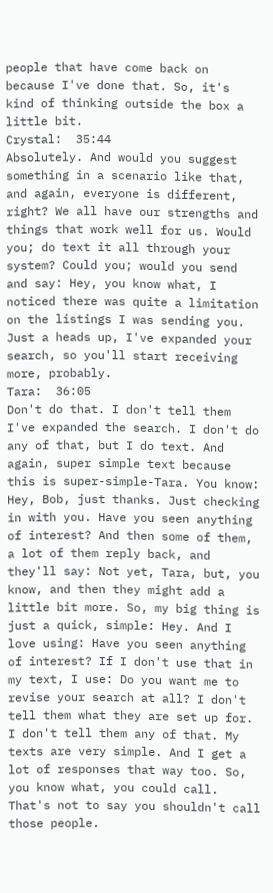people that have come back on because I've done that. So, it's kind of thinking outside the box a little bit.
Crystal:  35:44
Absolutely. And would you suggest something in a scenario like that, and again, everyone is different, right? We all have our strengths and things that work well for us. Would you; do text it all through your system? Could you; would you send and say: Hey, you know what, I noticed there was quite a limitation on the listings I was sending you. Just a heads up, I've expanded your search, so you'll start receiving more, probably.
Tara:  36:05
Don't do that. I don't tell them I've expanded the search. I don't do any of that, but I do text. And again, super simple text because this is super-simple-Tara. You know: Hey, Bob, just thanks. Just checking in with you. Have you seen anything of interest? And then some of them, a lot of them reply back, and they'll say: Not yet, Tara, but, you know, and then they might add a little bit more. So, my big thing is just a quick, simple: Hey. And I love using: Have you seen anything of interest? If I don't use that in my text, I use: Do you want me to revise your search at all? I don't tell them what they are set up for. I don't tell them any of that. My texts are very simple. And I get a lot of responses that way too. So, you know what, you could call. That's not to say you shouldn't call those people.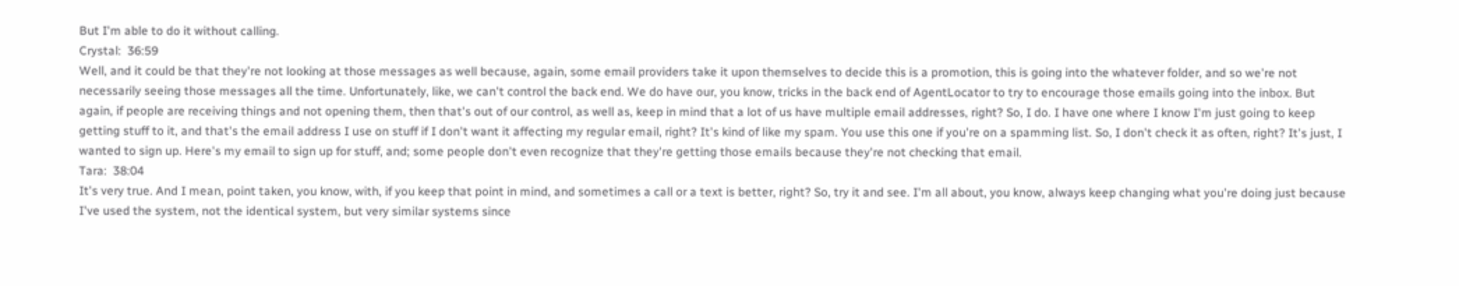But I'm able to do it without calling.
Crystal:  36:59
Well, and it could be that they're not looking at those messages as well because, again, some email providers take it upon themselves to decide this is a promotion, this is going into the whatever folder, and so we're not necessarily seeing those messages all the time. Unfortunately, like, we can't control the back end. We do have our, you know, tricks in the back end of AgentLocator to try to encourage those emails going into the inbox. But again, if people are receiving things and not opening them, then that's out of our control, as well as, keep in mind that a lot of us have multiple email addresses, right? So, I do. I have one where I know I'm just going to keep getting stuff to it, and that's the email address I use on stuff if I don't want it affecting my regular email, right? It's kind of like my spam. You use this one if you're on a spamming list. So, I don't check it as often, right? It's just, I wanted to sign up. Here's my email to sign up for stuff, and; some people don't even recognize that they're getting those emails because they're not checking that email.
Tara:  38:04
It's very true. And I mean, point taken, you know, with, if you keep that point in mind, and sometimes a call or a text is better, right? So, try it and see. I'm all about, you know, always keep changing what you're doing just because I've used the system, not the identical system, but very similar systems since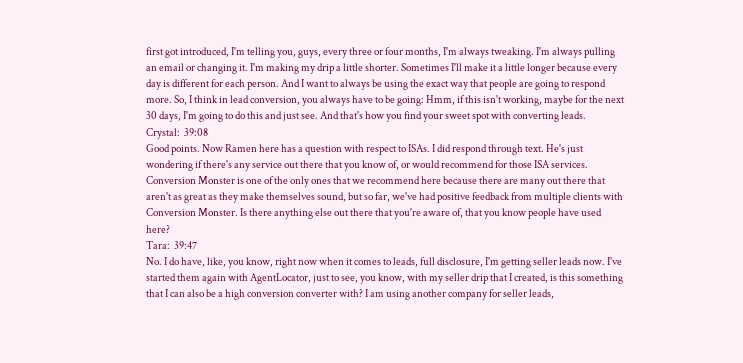first got introduced, I'm telling you, guys, every three or four months, I'm always tweaking. I'm always pulling an email or changing it. I'm making my drip a little shorter. Sometimes I'll make it a little longer because every day is different for each person. And I want to always be using the exact way that people are going to respond more. So, I think in lead conversion, you always have to be going: Hmm, if this isn't working, maybe for the next 30 days, I'm going to do this and just see. And that's how you find your sweet spot with converting leads.
Crystal:  39:08
Good points. Now Ramen here has a question with respect to ISAs. I did respond through text. He's just wondering if there's any service out there that you know of, or would recommend for those ISA services. Conversion Monster is one of the only ones that we recommend here because there are many out there that aren't as great as they make themselves sound, but so far, we've had positive feedback from multiple clients with Conversion Monster. Is there anything else out there that you're aware of, that you know people have used here?
Tara:  39:47
No. I do have, like, you know, right now when it comes to leads, full disclosure, I'm getting seller leads now. I've started them again with AgentLocator, just to see, you know, with my seller drip that I created, is this something that I can also be a high conversion converter with? I am using another company for seller leads,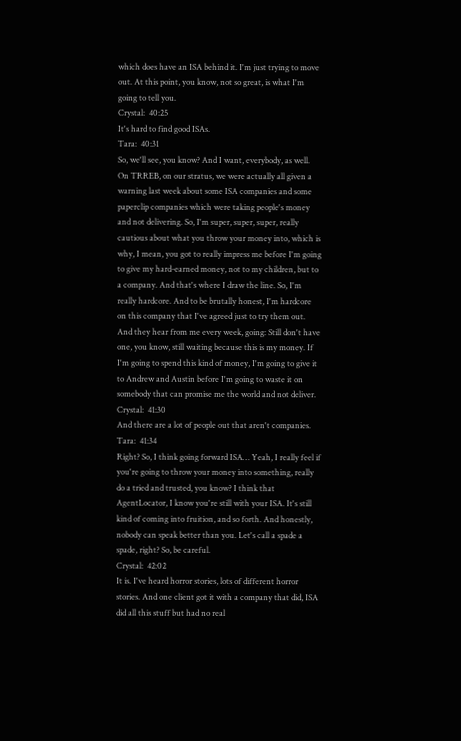which does have an ISA behind it. I'm just trying to move out. At this point, you know, not so great, is what I'm going to tell you.
Crystal:  40:25
It's hard to find good ISAs.
Tara:  40:31
So, we'll see, you know? And I want, everybody, as well. On TRREB, on our stratus, we were actually all given a warning last week about some ISA companies and some paperclip companies which were taking people's money and not delivering. So, I'm super, super, super, really cautious about what you throw your money into, which is why, I mean, you got to really impress me before I'm going to give my hard-earned money, not to my children, but to a company. And that's where I draw the line. So, I'm really hardcore. And to be brutally honest, I'm hardcore on this company that I've agreed just to try them out. And they hear from me every week, going: Still don't have one, you know, still waiting because this is my money. If I'm going to spend this kind of money, I'm going to give it to Andrew and Austin before I'm going to waste it on somebody that can promise me the world and not deliver.
Crystal:  41:30
And there are a lot of people out that aren't companies.
Tara:  41:34
Right? So, I think going forward ISA… Yeah, I really feel if you're going to throw your money into something, really do a tried and trusted, you know? I think that AgentLocator, I know you're still with your ISA. It's still kind of coming into fruition, and so forth. And honestly, nobody can speak better than you. Let's call a spade a spade, right? So, be careful.
Crystal:  42:02
It is. I've heard horror stories, lots of different horror stories. And one client got it with a company that did, ISA did all this stuff but had no real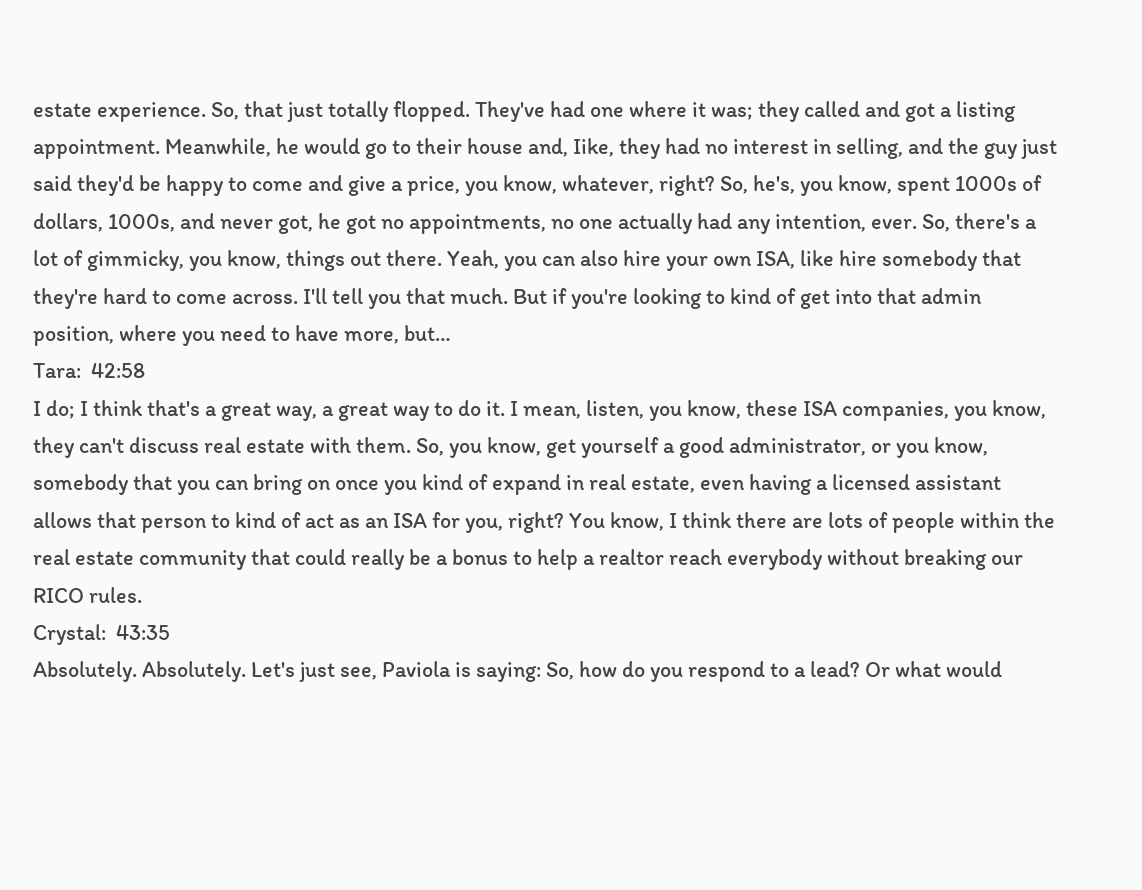estate experience. So, that just totally flopped. They've had one where it was; they called and got a listing appointment. Meanwhile, he would go to their house and, Iike, they had no interest in selling, and the guy just said they'd be happy to come and give a price, you know, whatever, right? So, he's, you know, spent 1000s of dollars, 1000s, and never got, he got no appointments, no one actually had any intention, ever. So, there's a lot of gimmicky, you know, things out there. Yeah, you can also hire your own ISA, like hire somebody that they're hard to come across. I'll tell you that much. But if you're looking to kind of get into that admin position, where you need to have more, but…
Tara:  42:58
I do; I think that's a great way, a great way to do it. I mean, listen, you know, these ISA companies, you know, they can't discuss real estate with them. So, you know, get yourself a good administrator, or you know, somebody that you can bring on once you kind of expand in real estate, even having a licensed assistant allows that person to kind of act as an ISA for you, right? You know, I think there are lots of people within the real estate community that could really be a bonus to help a realtor reach everybody without breaking our RICO rules.
Crystal:  43:35
Absolutely. Absolutely. Let's just see, Paviola is saying: So, how do you respond to a lead? Or what would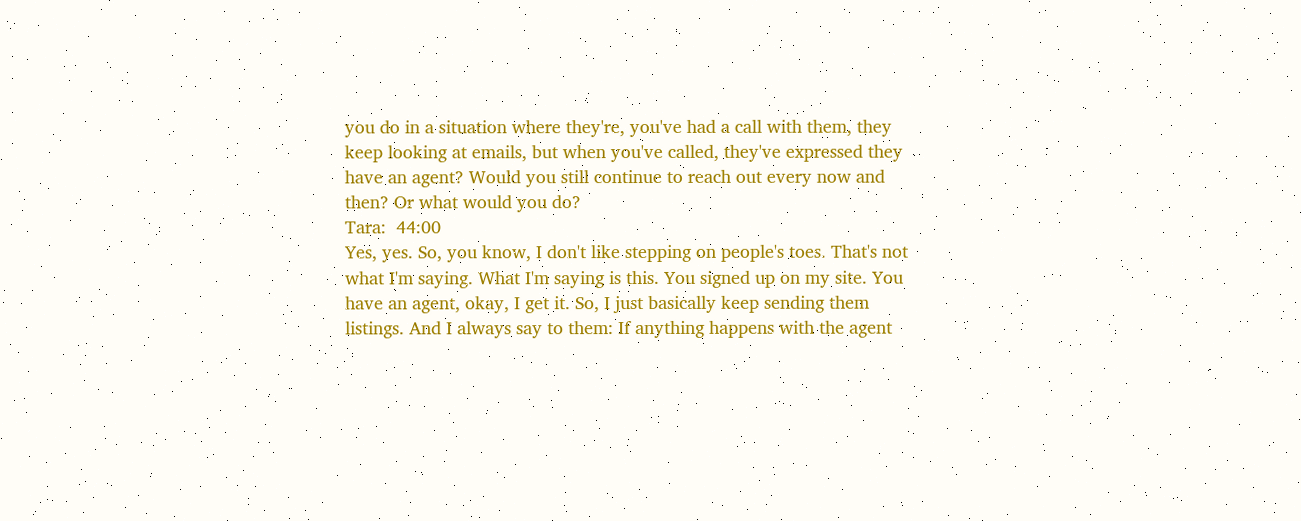you do in a situation where they're, you've had a call with them, they keep looking at emails, but when you've called, they've expressed they have an agent? Would you still continue to reach out every now and then? Or what would you do?
Tara:  44:00
Yes, yes. So, you know, I don't like stepping on people's toes. That's not what I'm saying. What I'm saying is this. You signed up on my site. You have an agent, okay, I get it. So, I just basically keep sending them listings. And I always say to them: If anything happens with the agent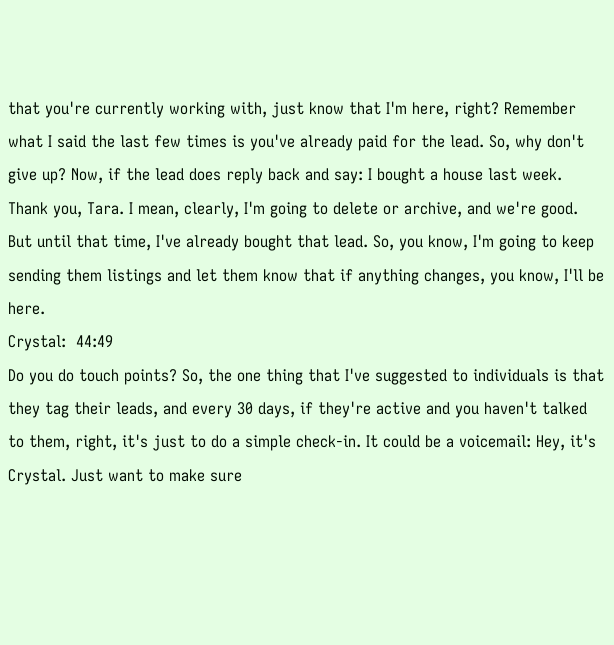that you're currently working with, just know that I'm here, right? Remember what I said the last few times is you've already paid for the lead. So, why don't give up? Now, if the lead does reply back and say: I bought a house last week. Thank you, Tara. I mean, clearly, I'm going to delete or archive, and we're good. But until that time, I've already bought that lead. So, you know, I'm going to keep sending them listings and let them know that if anything changes, you know, I'll be here.
Crystal:  44:49
Do you do touch points? So, the one thing that I've suggested to individuals is that they tag their leads, and every 30 days, if they're active and you haven't talked to them, right, it's just to do a simple check-in. It could be a voicemail: Hey, it's Crystal. Just want to make sure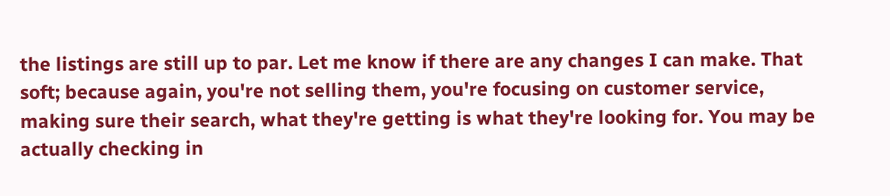the listings are still up to par. Let me know if there are any changes I can make. That soft; because again, you're not selling them, you're focusing on customer service, making sure their search, what they're getting is what they're looking for. You may be actually checking in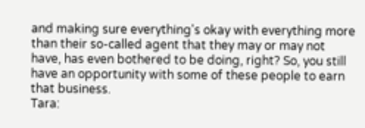and making sure everything's okay with everything more than their so-called agent that they may or may not have, has even bothered to be doing, right? So, you still have an opportunity with some of these people to earn that business.
Tara: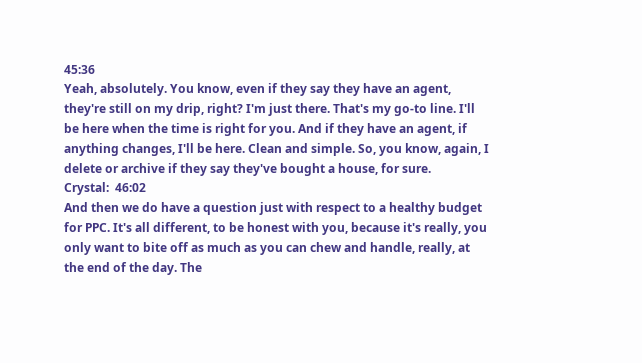45:36
Yeah, absolutely. You know, even if they say they have an agent, they're still on my drip, right? I'm just there. That's my go-to line. I'll be here when the time is right for you. And if they have an agent, if anything changes, I'll be here. Clean and simple. So, you know, again, I delete or archive if they say they've bought a house, for sure.
Crystal:  46:02
And then we do have a question just with respect to a healthy budget for PPC. It's all different, to be honest with you, because it's really, you only want to bite off as much as you can chew and handle, really, at the end of the day. The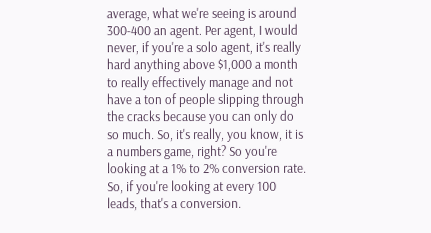average, what we're seeing is around  300-400 an agent. Per agent, I would never, if you're a solo agent, it's really hard anything above $1,000 a month to really effectively manage and not have a ton of people slipping through the cracks because you can only do so much. So, it's really, you know, it is a numbers game, right? So you're looking at a 1% to 2% conversion rate. So, if you're looking at every 100 leads, that's a conversion.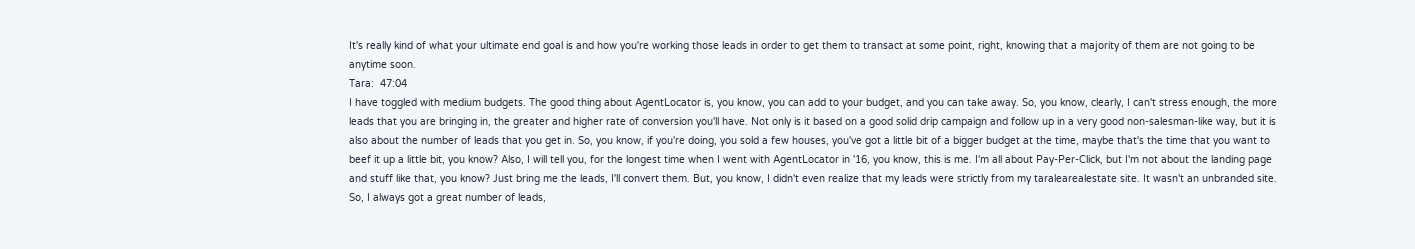It's really kind of what your ultimate end goal is and how you're working those leads in order to get them to transact at some point, right, knowing that a majority of them are not going to be anytime soon.
Tara:  47:04
I have toggled with medium budgets. The good thing about AgentLocator is, you know, you can add to your budget, and you can take away. So, you know, clearly, I can't stress enough, the more leads that you are bringing in, the greater and higher rate of conversion you'll have. Not only is it based on a good solid drip campaign and follow up in a very good non-salesman-like way, but it is also about the number of leads that you get in. So, you know, if you're doing, you sold a few houses, you've got a little bit of a bigger budget at the time, maybe that's the time that you want to beef it up a little bit, you know? Also, I will tell you, for the longest time when I went with AgentLocator in '16, you know, this is me. I'm all about Pay-Per-Click, but I'm not about the landing page and stuff like that, you know? Just bring me the leads, I'll convert them. But, you know, I didn't even realize that my leads were strictly from my taralearealestate site. It wasn't an unbranded site. So, I always got a great number of leads,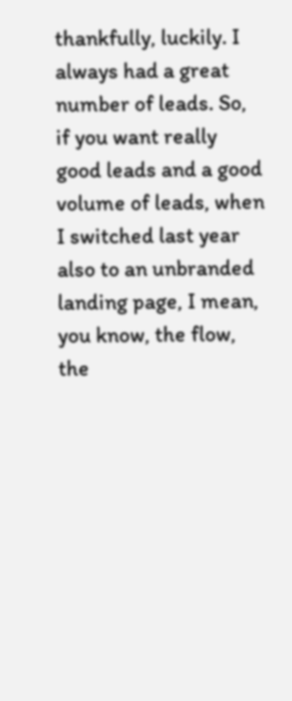thankfully, luckily. I always had a great number of leads. So, if you want really good leads and a good volume of leads, when I switched last year also to an unbranded landing page, I mean, you know, the flow, the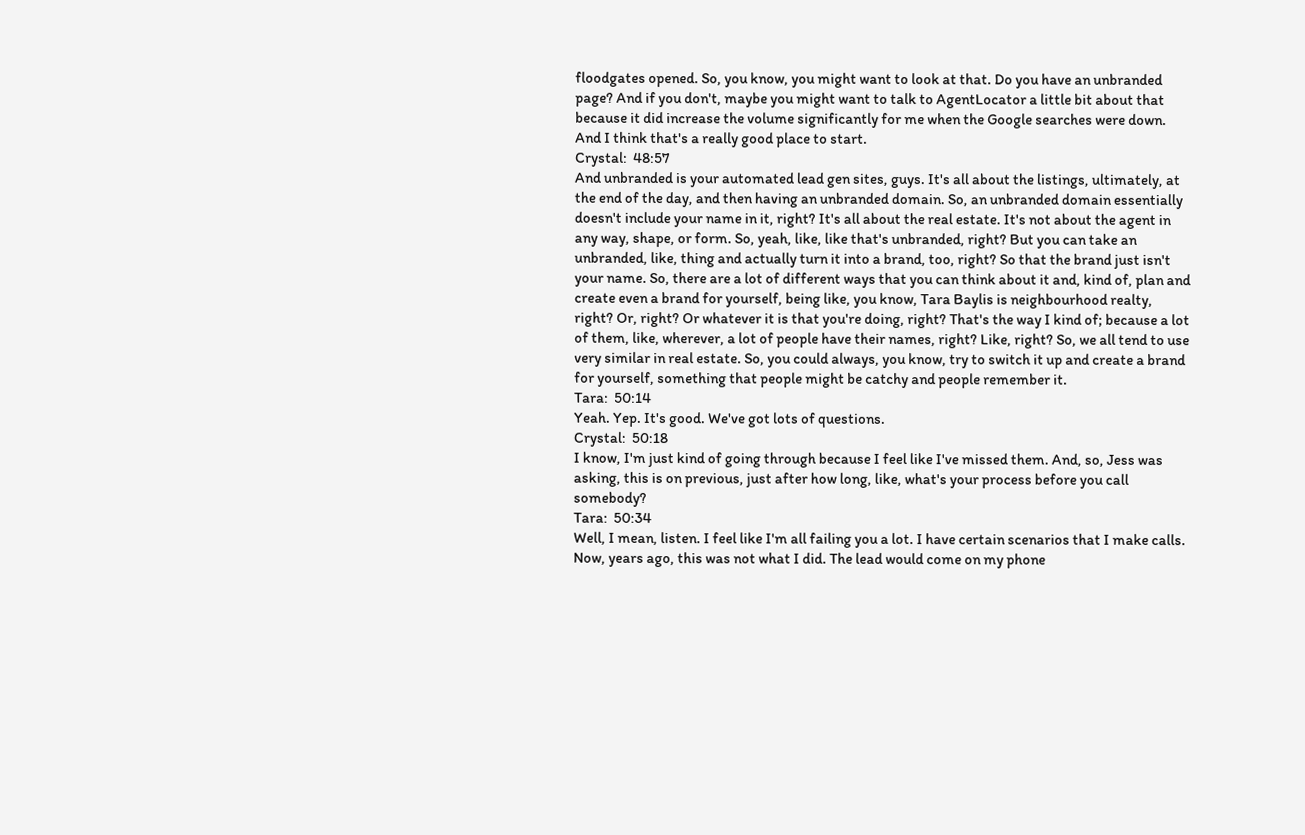floodgates opened. So, you know, you might want to look at that. Do you have an unbranded page? And if you don't, maybe you might want to talk to AgentLocator a little bit about that because it did increase the volume significantly for me when the Google searches were down. And I think that's a really good place to start.
Crystal:  48:57
And unbranded is your automated lead gen sites, guys. It's all about the listings, ultimately, at the end of the day, and then having an unbranded domain. So, an unbranded domain essentially doesn't include your name in it, right? It's all about the real estate. It's not about the agent in any way, shape, or form. So, yeah, like, like that's unbranded, right? But you can take an unbranded, like, thing and actually turn it into a brand, too, right? So that the brand just isn't your name. So, there are a lot of different ways that you can think about it and, kind of, plan and create even a brand for yourself, being like, you know, Tara Baylis is neighbourhood realty, right? Or, right? Or whatever it is that you're doing, right? That's the way I kind of; because a lot of them, like, wherever, a lot of people have their names, right? Like, right? So, we all tend to use very similar in real estate. So, you could always, you know, try to switch it up and create a brand for yourself, something that people might be catchy and people remember it.
Tara:  50:14
Yeah. Yep. It's good. We've got lots of questions.
Crystal:  50:18
I know, I'm just kind of going through because I feel like I've missed them. And, so, Jess was asking, this is on previous, just after how long, like, what's your process before you call somebody?
Tara:  50:34
Well, I mean, listen. I feel like I'm all failing you a lot. I have certain scenarios that I make calls. Now, years ago, this was not what I did. The lead would come on my phone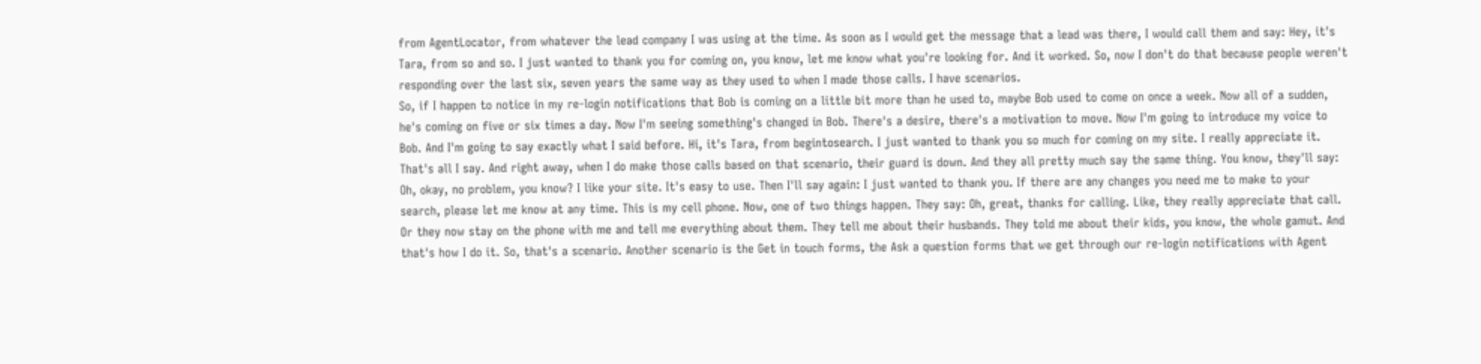from AgentLocator, from whatever the lead company I was using at the time. As soon as I would get the message that a lead was there, I would call them and say: Hey, it's Tara, from so and so. I just wanted to thank you for coming on, you know, let me know what you're looking for. And it worked. So, now I don't do that because people weren't responding over the last six, seven years the same way as they used to when I made those calls. I have scenarios.
So, if I happen to notice in my re-login notifications that Bob is coming on a little bit more than he used to, maybe Bob used to come on once a week. Now all of a sudden, he's coming on five or six times a day. Now I'm seeing something's changed in Bob. There's a desire, there's a motivation to move. Now I'm going to introduce my voice to Bob. And I'm going to say exactly what I said before. Hi, it's Tara, from begintosearch. I just wanted to thank you so much for coming on my site. I really appreciate it. That's all I say. And right away, when I do make those calls based on that scenario, their guard is down. And they all pretty much say the same thing. You know, they'll say: Oh, okay, no problem, you know? I like your site. It's easy to use. Then I'll say again: I just wanted to thank you. If there are any changes you need me to make to your search, please let me know at any time. This is my cell phone. Now, one of two things happen. They say: Oh, great, thanks for calling. Like, they really appreciate that call. Or they now stay on the phone with me and tell me everything about them. They tell me about their husbands. They told me about their kids, you know, the whole gamut. And that's how I do it. So, that's a scenario. Another scenario is the Get in touch forms, the Ask a question forms that we get through our re-login notifications with Agent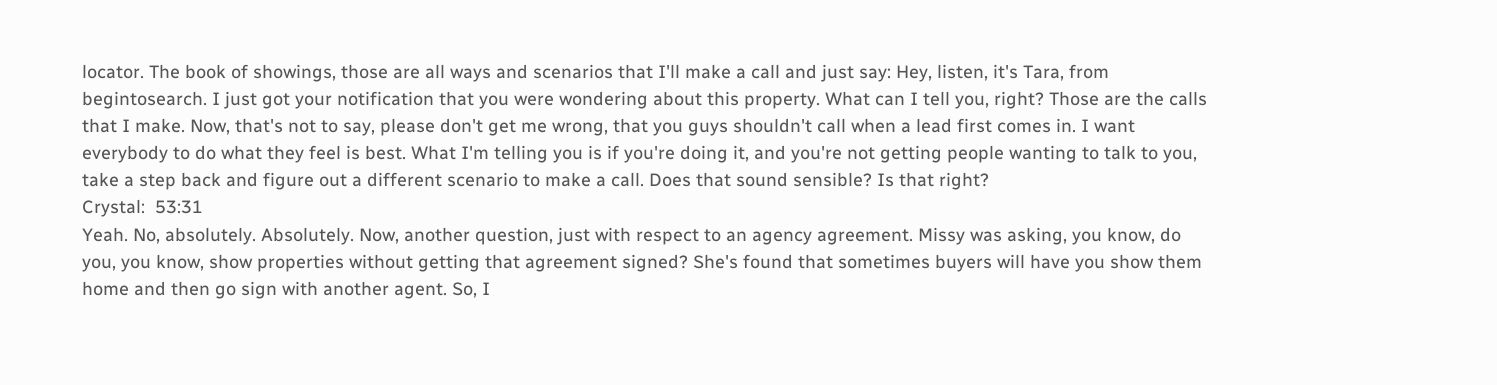locator. The book of showings, those are all ways and scenarios that I'll make a call and just say: Hey, listen, it's Tara, from begintosearch. I just got your notification that you were wondering about this property. What can I tell you, right? Those are the calls that I make. Now, that's not to say, please don't get me wrong, that you guys shouldn't call when a lead first comes in. I want everybody to do what they feel is best. What I'm telling you is if you're doing it, and you're not getting people wanting to talk to you, take a step back and figure out a different scenario to make a call. Does that sound sensible? Is that right?
Crystal:  53:31
Yeah. No, absolutely. Absolutely. Now, another question, just with respect to an agency agreement. Missy was asking, you know, do you, you know, show properties without getting that agreement signed? She's found that sometimes buyers will have you show them home and then go sign with another agent. So, I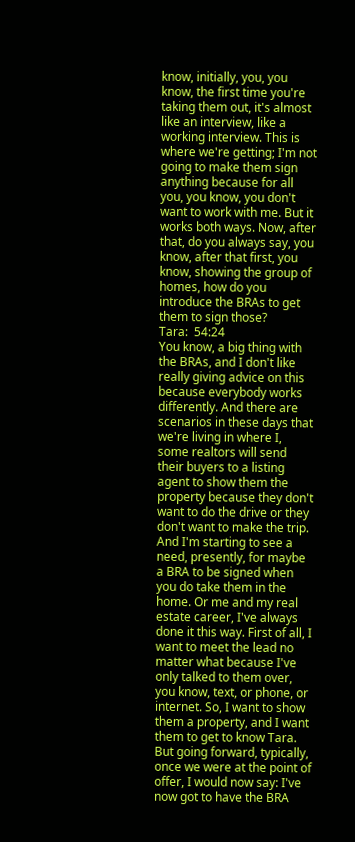know, initially, you, you know, the first time you're taking them out, it's almost like an interview, like a working interview. This is where we're getting; I'm not going to make them sign anything because for all you, you know, you don't want to work with me. But it works both ways. Now, after that, do you always say, you know, after that first, you know, showing the group of homes, how do you introduce the BRAs to get them to sign those?
Tara:  54:24
You know, a big thing with the BRAs, and I don't like really giving advice on this because everybody works differently. And there are scenarios in these days that we're living in where I, some realtors will send their buyers to a listing agent to show them the property because they don't want to do the drive or they don't want to make the trip. And I'm starting to see a need, presently, for maybe a BRA to be signed when you do take them in the home. Or me and my real estate career, I've always done it this way. First of all, I want to meet the lead no matter what because I've only talked to them over, you know, text, or phone, or internet. So, I want to show them a property, and I want them to get to know Tara. But going forward, typically, once we were at the point of offer, I would now say: I've now got to have the BRA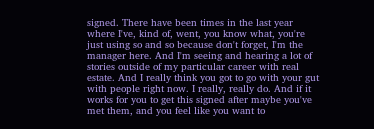signed. There have been times in the last year where I've, kind of, went, you know what, you're just using so and so because don't forget, I'm the manager here. And I'm seeing and hearing a lot of stories outside of my particular career with real estate. And I really think you got to go with your gut with people right now. I really, really do. And if it works for you to get this signed after maybe you've met them, and you feel like you want to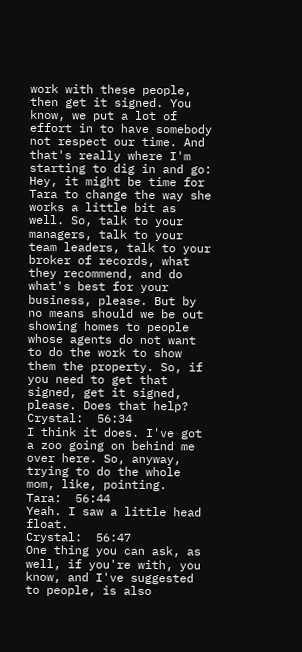work with these people, then get it signed. You know, we put a lot of effort in to have somebody not respect our time. And that's really where I'm starting to dig in and go: Hey, it might be time for Tara to change the way she works a little bit as well. So, talk to your managers, talk to your team leaders, talk to your broker of records, what they recommend, and do what's best for your business, please. But by no means should we be out showing homes to people whose agents do not want to do the work to show them the property. So, if you need to get that signed, get it signed, please. Does that help?
Crystal:  56:34
I think it does. I've got a zoo going on behind me over here. So, anyway, trying to do the whole mom, like, pointing.
Tara:  56:44
Yeah. I saw a little head float.
Crystal:  56:47
One thing you can ask, as well, if you're with, you know, and I've suggested to people, is also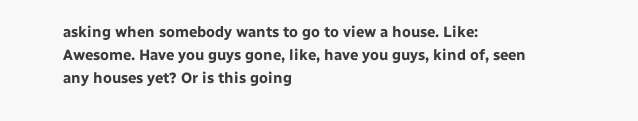asking when somebody wants to go to view a house. Like: Awesome. Have you guys gone, like, have you guys, kind of, seen any houses yet? Or is this going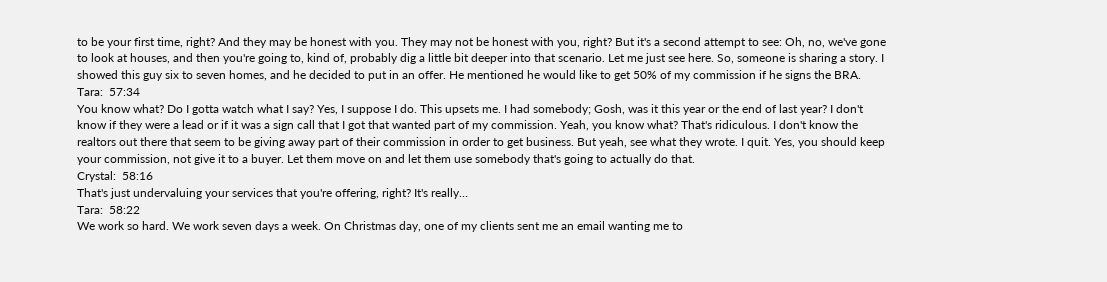to be your first time, right? And they may be honest with you. They may not be honest with you, right? But it's a second attempt to see: Oh, no, we've gone to look at houses, and then you're going to, kind of, probably dig a little bit deeper into that scenario. Let me just see here. So, someone is sharing a story. I showed this guy six to seven homes, and he decided to put in an offer. He mentioned he would like to get 50% of my commission if he signs the BRA.
Tara:  57:34
You know what? Do I gotta watch what I say? Yes, I suppose I do. This upsets me. I had somebody; Gosh, was it this year or the end of last year? I don't know if they were a lead or if it was a sign call that I got that wanted part of my commission. Yeah, you know what? That's ridiculous. I don't know the realtors out there that seem to be giving away part of their commission in order to get business. But yeah, see what they wrote. I quit. Yes, you should keep your commission, not give it to a buyer. Let them move on and let them use somebody that's going to actually do that.
Crystal:  58:16
That's just undervaluing your services that you're offering, right? It's really…
Tara:  58:22
We work so hard. We work seven days a week. On Christmas day, one of my clients sent me an email wanting me to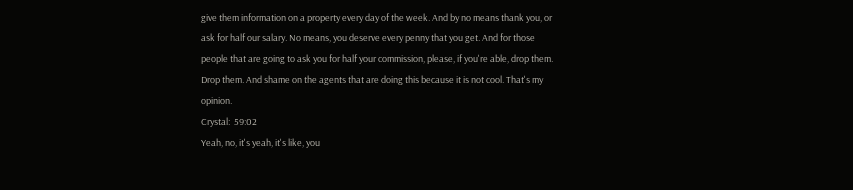give them information on a property every day of the week. And by no means thank you, or ask for half our salary. No means, you deserve every penny that you get. And for those people that are going to ask you for half your commission, please, if you're able, drop them. Drop them. And shame on the agents that are doing this because it is not cool. That's my opinion.
Crystal:  59:02
Yeah, no, it's yeah, it's like, you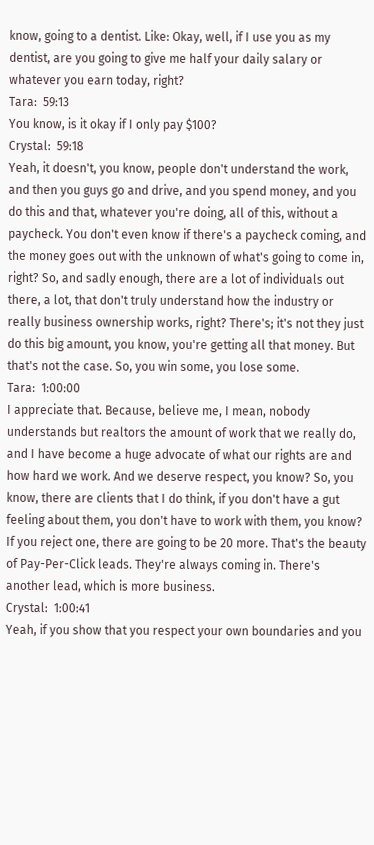know, going to a dentist. Like: Okay, well, if I use you as my dentist, are you going to give me half your daily salary or whatever you earn today, right?
Tara:  59:13
You know, is it okay if I only pay $100?
Crystal:  59:18
Yeah, it doesn't, you know, people don't understand the work, and then you guys go and drive, and you spend money, and you do this and that, whatever you're doing, all of this, without a paycheck. You don't even know if there's a paycheck coming, and the money goes out with the unknown of what's going to come in, right? So, and sadly enough, there are a lot of individuals out there, a lot, that don't truly understand how the industry or really business ownership works, right? There's; it's not they just do this big amount, you know, you're getting all that money. But that's not the case. So, you win some, you lose some.
Tara:  1:00:00
I appreciate that. Because, believe me, I mean, nobody understands but realtors the amount of work that we really do, and I have become a huge advocate of what our rights are and how hard we work. And we deserve respect, you know? So, you know, there are clients that I do think, if you don't have a gut feeling about them, you don't have to work with them, you know? If you reject one, there are going to be 20 more. That's the beauty of Pay-Per-Click leads. They're always coming in. There's another lead, which is more business.
Crystal:  1:00:41
Yeah, if you show that you respect your own boundaries and you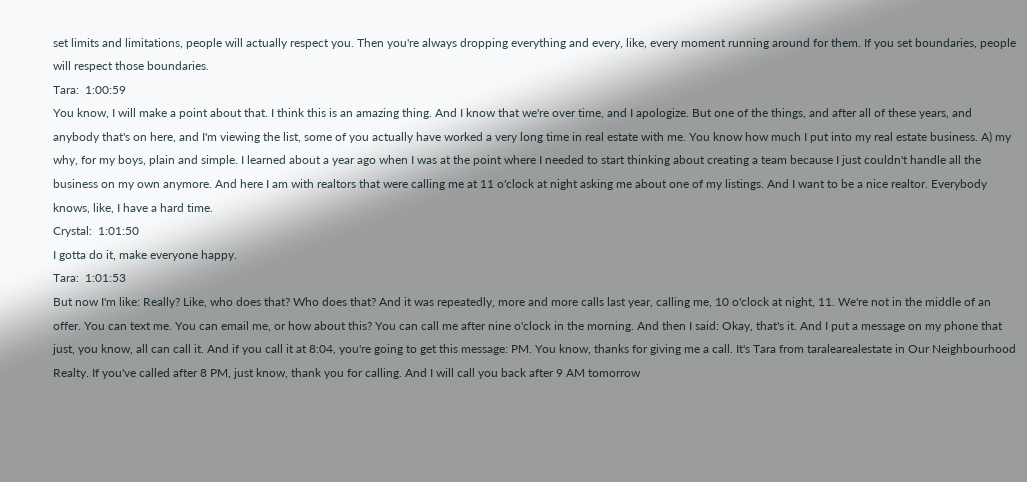set limits and limitations, people will actually respect you. Then you're always dropping everything and every, like, every moment running around for them. If you set boundaries, people will respect those boundaries.
Tara:  1:00:59
You know, I will make a point about that. I think this is an amazing thing. And I know that we're over time, and I apologize. But one of the things, and after all of these years, and anybody that's on here, and I'm viewing the list, some of you actually have worked a very long time in real estate with me. You know how much I put into my real estate business. A) my why, for my boys, plain and simple. I learned about a year ago when I was at the point where I needed to start thinking about creating a team because I just couldn't handle all the business on my own anymore. And here I am with realtors that were calling me at 11 o'clock at night asking me about one of my listings. And I want to be a nice realtor. Everybody knows, like, I have a hard time.
Crystal:  1:01:50
I gotta do it, make everyone happy.
Tara:  1:01:53
But now I'm like: Really? Like, who does that? Who does that? And it was repeatedly, more and more calls last year, calling me, 10 o'clock at night, 11. We're not in the middle of an offer. You can text me. You can email me, or how about this? You can call me after nine o'clock in the morning. And then I said: Okay, that's it. And I put a message on my phone that just, you know, all can call it. And if you call it at 8:04, you're going to get this message: PM. You know, thanks for giving me a call. It's Tara from taralearealestate in Our Neighbourhood Realty. If you've called after 8 PM, just know, thank you for calling. And I will call you back after 9 AM tomorrow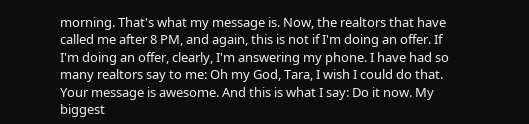morning. That's what my message is. Now, the realtors that have called me after 8 PM, and again, this is not if I'm doing an offer. If I'm doing an offer, clearly, I'm answering my phone. I have had so many realtors say to me: Oh my God, Tara, I wish I could do that. Your message is awesome. And this is what I say: Do it now. My biggest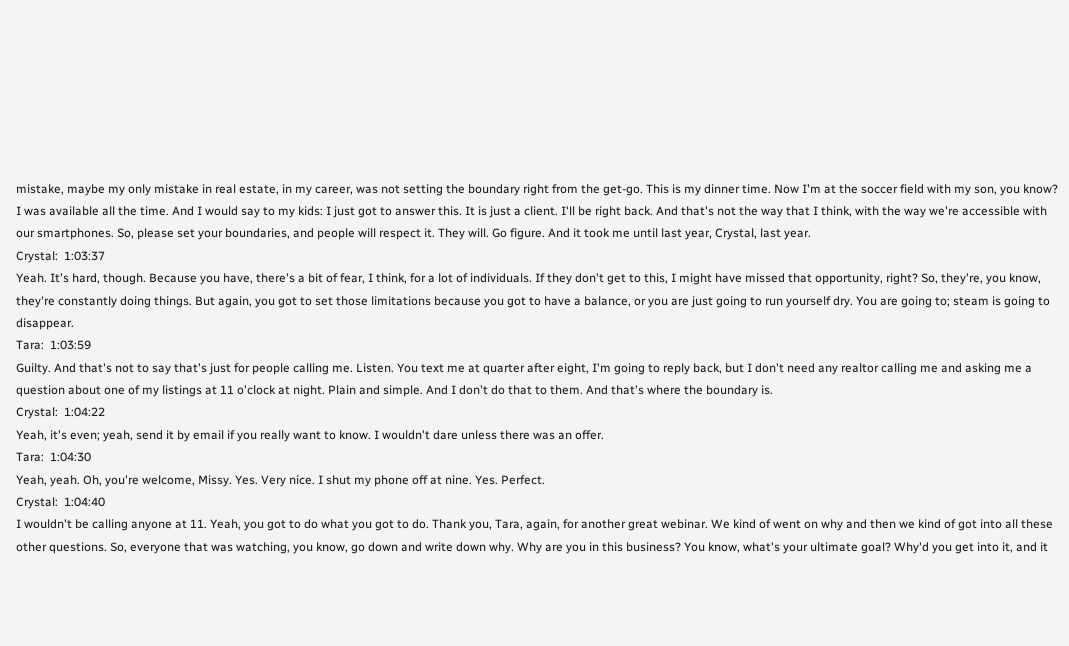mistake, maybe my only mistake in real estate, in my career, was not setting the boundary right from the get-go. This is my dinner time. Now I'm at the soccer field with my son, you know? I was available all the time. And I would say to my kids: I just got to answer this. It is just a client. I'll be right back. And that's not the way that I think, with the way we're accessible with our smartphones. So, please set your boundaries, and people will respect it. They will. Go figure. And it took me until last year, Crystal, last year.
Crystal:  1:03:37
Yeah. It's hard, though. Because you have, there's a bit of fear, I think, for a lot of individuals. If they don't get to this, I might have missed that opportunity, right? So, they're, you know, they're constantly doing things. But again, you got to set those limitations because you got to have a balance, or you are just going to run yourself dry. You are going to; steam is going to disappear.
Tara:  1:03:59
Guilty. And that's not to say that's just for people calling me. Listen. You text me at quarter after eight, I'm going to reply back, but I don't need any realtor calling me and asking me a question about one of my listings at 11 o'clock at night. Plain and simple. And I don't do that to them. And that's where the boundary is.
Crystal:  1:04:22
Yeah, it's even; yeah, send it by email if you really want to know. I wouldn't dare unless there was an offer.
Tara:  1:04:30
Yeah, yeah. Oh, you're welcome, Missy. Yes. Very nice. I shut my phone off at nine. Yes. Perfect.
Crystal:  1:04:40
I wouldn't be calling anyone at 11. Yeah, you got to do what you got to do. Thank you, Tara, again, for another great webinar. We kind of went on why and then we kind of got into all these other questions. So, everyone that was watching, you know, go down and write down why. Why are you in this business? You know, what's your ultimate goal? Why'd you get into it, and it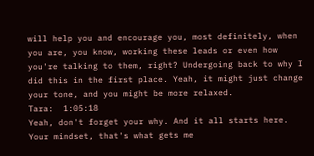will help you and encourage you, most definitely, when you are, you know, working these leads or even how you're talking to them, right? Undergoing back to why I did this in the first place. Yeah, it might just change your tone, and you might be more relaxed.
Tara:  1:05:18
Yeah, don't forget your why. And it all starts here. Your mindset, that's what gets me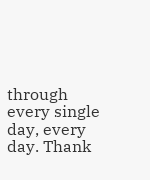through every single day, every day. Thank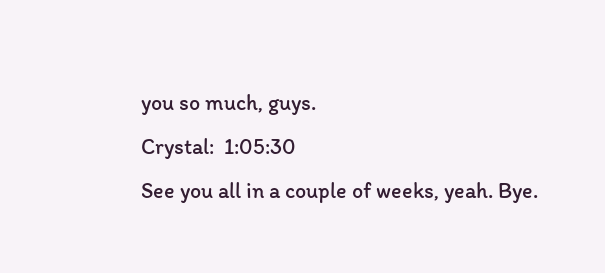you so much, guys.
Crystal:  1:05:30
See you all in a couple of weeks, yeah. Bye.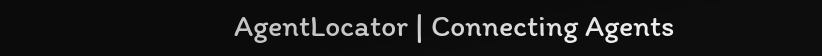AgentLocator | Connecting Agents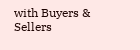with Buyers & Sellers